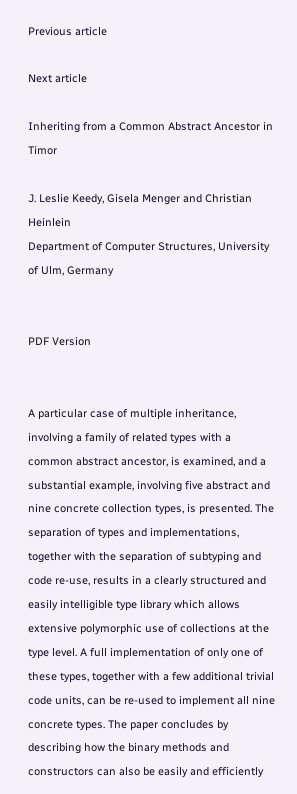Previous article

Next article

Inheriting from a Common Abstract Ancestor in Timor

J. Leslie Keedy, Gisela Menger and Christian Heinlein
Department of Computer Structures, University of Ulm, Germany


PDF Version


A particular case of multiple inheritance, involving a family of related types with a common abstract ancestor, is examined, and a substantial example, involving five abstract and nine concrete collection types, is presented. The separation of types and implementations, together with the separation of subtyping and code re-use, results in a clearly structured and easily intelligible type library which allows extensive polymorphic use of collections at the type level. A full implementation of only one of these types, together with a few additional trivial code units, can be re-used to implement all nine concrete types. The paper concludes by describing how the binary methods and constructors can also be easily and efficiently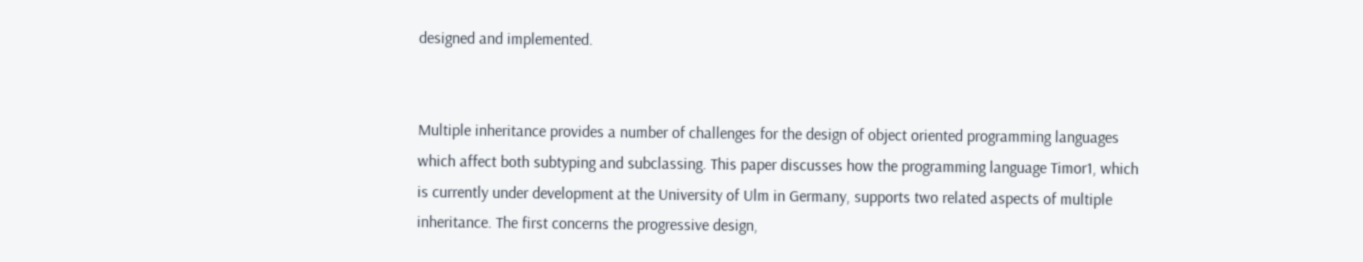designed and implemented.


Multiple inheritance provides a number of challenges for the design of object oriented programming languages which affect both subtyping and subclassing. This paper discusses how the programming language Timor1, which is currently under development at the University of Ulm in Germany, supports two related aspects of multiple inheritance. The first concerns the progressive design,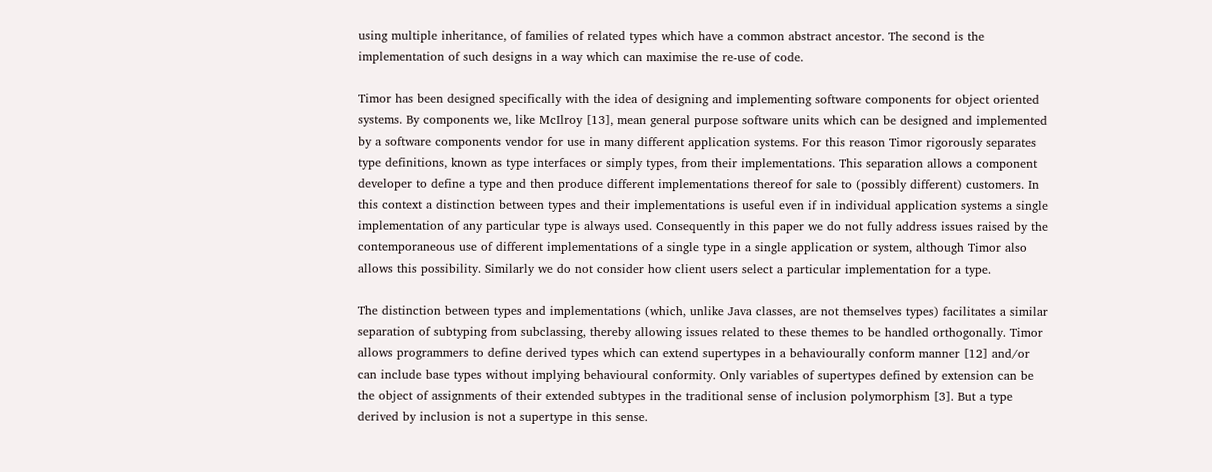using multiple inheritance, of families of related types which have a common abstract ancestor. The second is the implementation of such designs in a way which can maximise the re-use of code.

Timor has been designed specifically with the idea of designing and implementing software components for object oriented systems. By components we, like McIlroy [13], mean general purpose software units which can be designed and implemented by a software components vendor for use in many different application systems. For this reason Timor rigorously separates type definitions, known as type interfaces or simply types, from their implementations. This separation allows a component developer to define a type and then produce different implementations thereof for sale to (possibly different) customers. In this context a distinction between types and their implementations is useful even if in individual application systems a single implementation of any particular type is always used. Consequently in this paper we do not fully address issues raised by the contemporaneous use of different implementations of a single type in a single application or system, although Timor also allows this possibility. Similarly we do not consider how client users select a particular implementation for a type.

The distinction between types and implementations (which, unlike Java classes, are not themselves types) facilitates a similar separation of subtyping from subclassing, thereby allowing issues related to these themes to be handled orthogonally. Timor allows programmers to define derived types which can extend supertypes in a behaviourally conform manner [12] and/or can include base types without implying behavioural conformity. Only variables of supertypes defined by extension can be the object of assignments of their extended subtypes in the traditional sense of inclusion polymorphism [3]. But a type derived by inclusion is not a supertype in this sense.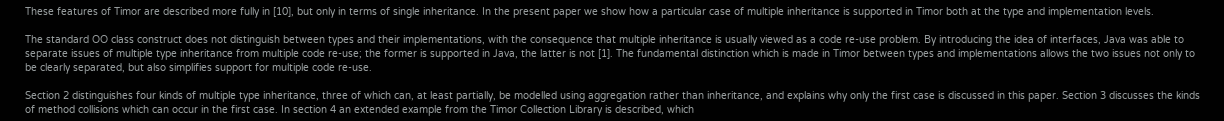These features of Timor are described more fully in [10], but only in terms of single inheritance. In the present paper we show how a particular case of multiple inheritance is supported in Timor both at the type and implementation levels.

The standard OO class construct does not distinguish between types and their implementations, with the consequence that multiple inheritance is usually viewed as a code re-use problem. By introducing the idea of interfaces, Java was able to separate issues of multiple type inheritance from multiple code re-use; the former is supported in Java, the latter is not [1]. The fundamental distinction which is made in Timor between types and implementations allows the two issues not only to be clearly separated, but also simplifies support for multiple code re-use.

Section 2 distinguishes four kinds of multiple type inheritance, three of which can, at least partially, be modelled using aggregation rather than inheritance, and explains why only the first case is discussed in this paper. Section 3 discusses the kinds of method collisions which can occur in the first case. In section 4 an extended example from the Timor Collection Library is described, which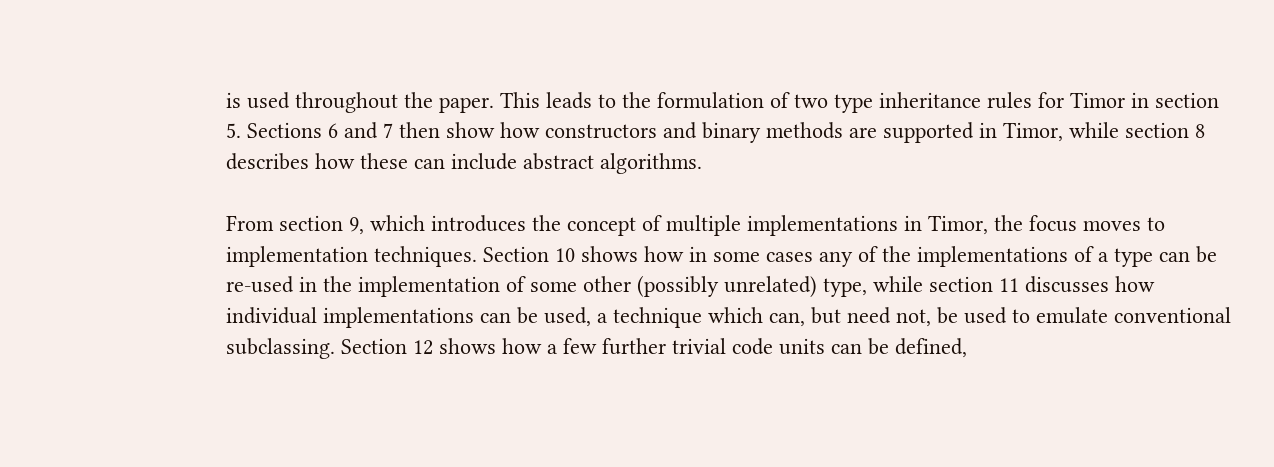is used throughout the paper. This leads to the formulation of two type inheritance rules for Timor in section 5. Sections 6 and 7 then show how constructors and binary methods are supported in Timor, while section 8 describes how these can include abstract algorithms.

From section 9, which introduces the concept of multiple implementations in Timor, the focus moves to implementation techniques. Section 10 shows how in some cases any of the implementations of a type can be re-used in the implementation of some other (possibly unrelated) type, while section 11 discusses how individual implementations can be used, a technique which can, but need not, be used to emulate conventional subclassing. Section 12 shows how a few further trivial code units can be defined,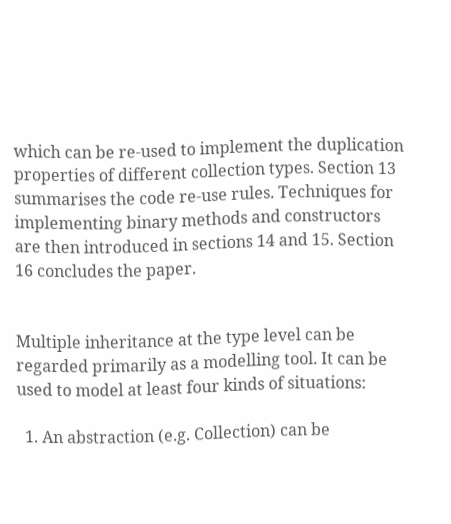which can be re-used to implement the duplication properties of different collection types. Section 13 summarises the code re-use rules. Techniques for implementing binary methods and constructors are then introduced in sections 14 and 15. Section 16 concludes the paper.


Multiple inheritance at the type level can be regarded primarily as a modelling tool. It can be used to model at least four kinds of situations:

  1. An abstraction (e.g. Collection) can be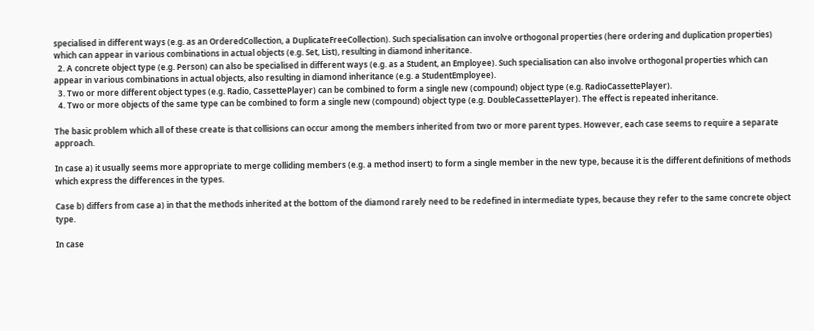specialised in different ways (e.g. as an OrderedCollection, a DuplicateFreeCollection). Such specialisation can involve orthogonal properties (here ordering and duplication properties) which can appear in various combinations in actual objects (e.g. Set, List), resulting in diamond inheritance.
  2. A concrete object type (e.g. Person) can also be specialised in different ways (e.g. as a Student, an Employee). Such specialisation can also involve orthogonal properties which can appear in various combinations in actual objects, also resulting in diamond inheritance (e.g. a StudentEmployee).
  3. Two or more different object types (e.g. Radio, CassettePlayer) can be combined to form a single new (compound) object type (e.g. RadioCassettePlayer).
  4. Two or more objects of the same type can be combined to form a single new (compound) object type (e.g. DoubleCassettePlayer). The effect is repeated inheritance.

The basic problem which all of these create is that collisions can occur among the members inherited from two or more parent types. However, each case seems to require a separate approach.

In case a) it usually seems more appropriate to merge colliding members (e.g. a method insert) to form a single member in the new type, because it is the different definitions of methods which express the differences in the types.

Case b) differs from case a) in that the methods inherited at the bottom of the diamond rarely need to be redefined in intermediate types, because they refer to the same concrete object type.

In case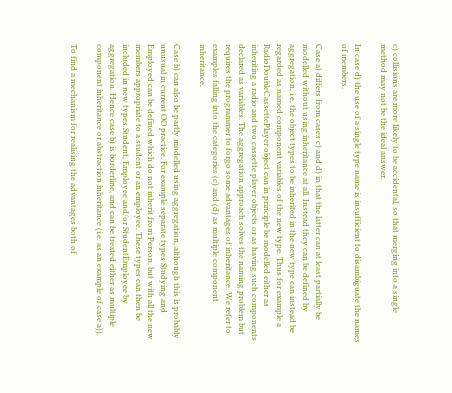c) collisions are more likely to be accidental, so that merging into a single method may not be the ideal answer.

In case d) the use of a single type name is insufficient to disambiguate the names of members.

Case a) differs from cases c) and d) in that the latter can at least partially be modelled without using inheritance at all. Instead they can be defined by aggregation, i.e. the object types to be inherited in the new type can instead be regarded as named component variables of the new type. Thus for example a RadioDoubleCassettePlayer object can in principle be modelled either as inheriting a radio and two cassette player objects or as having such components declared as variables. The aggregation approach solves the naming problem but requires the programmer to forgo some advantages of inheritance. We refer to examples falling into the categories (c) and (d) as multiple component inheritance.

Case b) can also be partly modelled using aggregation, although this is probably unusual in current OO practice. For example separate types Studying and Employed can be defined which do not inherit from Person, but with all the new members appropriate to a student or an employee. These types can then be included in new types Student, Employee and/or StudentEmployee by aggregation. Hence case b) is borderline, and can be treated either as multiple component inheritance or abstraction inheritance (i.e. as an example of case a)).

To find a mechanism for realising the advantages both of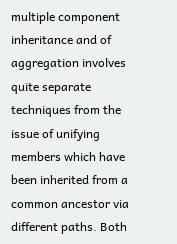multiple component inheritance and of aggregation involves quite separate techniques from the issue of unifying members which have been inherited from a common ancestor via different paths. Both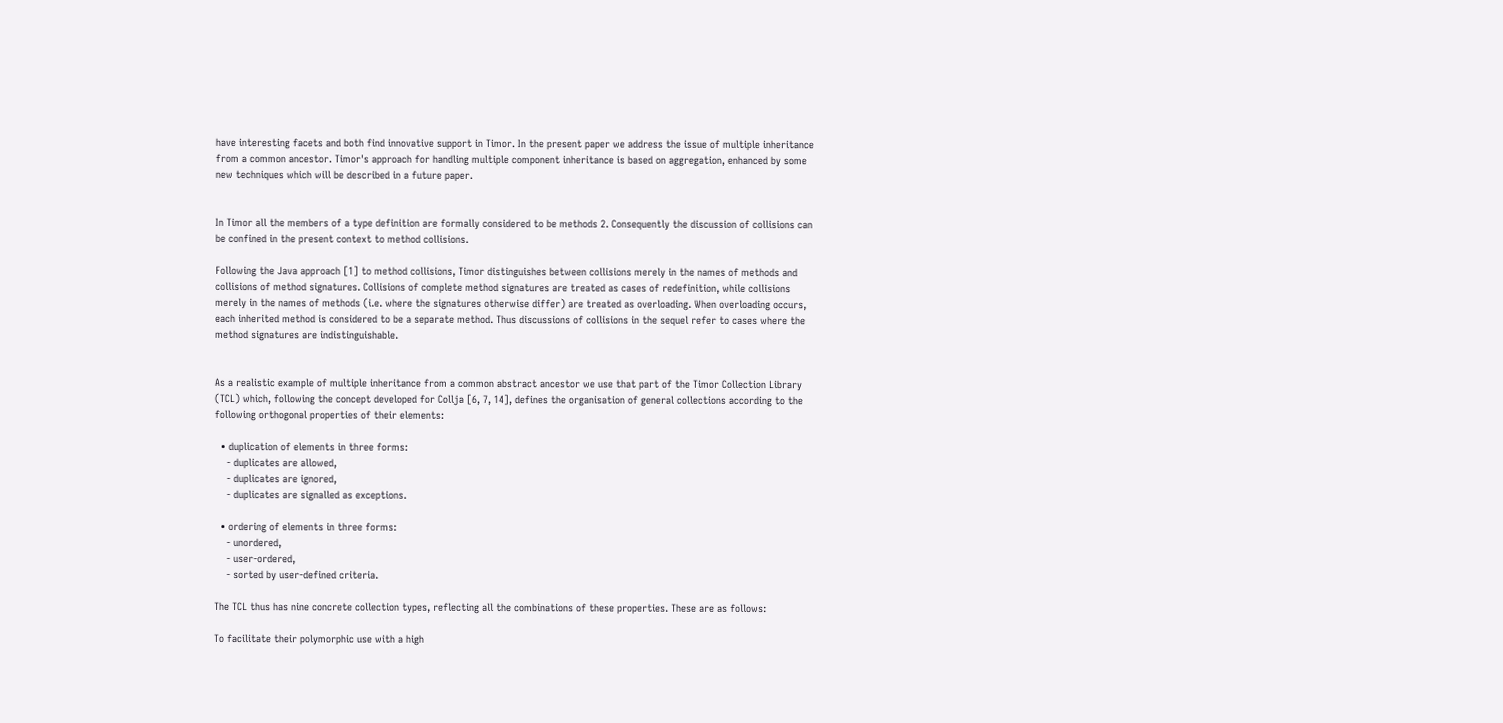have interesting facets and both find innovative support in Timor. In the present paper we address the issue of multiple inheritance from a common ancestor. Timor's approach for handling multiple component inheritance is based on aggregation, enhanced by some new techniques which will be described in a future paper.


In Timor all the members of a type definition are formally considered to be methods 2. Consequently the discussion of collisions can be confined in the present context to method collisions.

Following the Java approach [1] to method collisions, Timor distinguishes between collisions merely in the names of methods and collisions of method signatures. Collisions of complete method signatures are treated as cases of redefinition, while collisions merely in the names of methods (i.e. where the signatures otherwise differ) are treated as overloading. When overloading occurs, each inherited method is considered to be a separate method. Thus discussions of collisions in the sequel refer to cases where the method signatures are indistinguishable.


As a realistic example of multiple inheritance from a common abstract ancestor we use that part of the Timor Collection Library (TCL) which, following the concept developed for Collja [6, 7, 14], defines the organisation of general collections according to the following orthogonal properties of their elements:

  • duplication of elements in three forms:
    - duplicates are allowed,
    - duplicates are ignored,
    - duplicates are signalled as exceptions.

  • ordering of elements in three forms:
    - unordered,
    - user-ordered,
    - sorted by user-defined criteria.

The TCL thus has nine concrete collection types, reflecting all the combinations of these properties. These are as follows:

To facilitate their polymorphic use with a high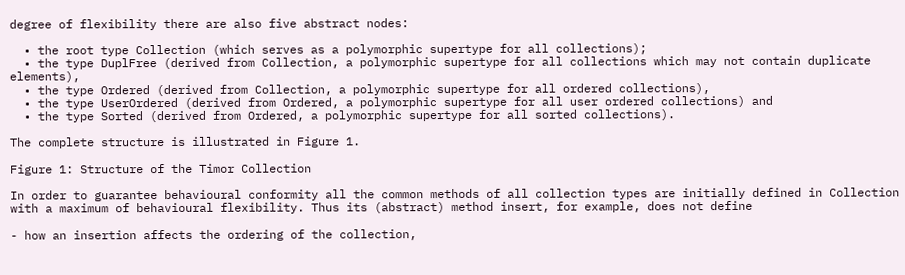degree of flexibility there are also five abstract nodes:

  • the root type Collection (which serves as a polymorphic supertype for all collections);
  • the type DuplFree (derived from Collection, a polymorphic supertype for all collections which may not contain duplicate elements),
  • the type Ordered (derived from Collection, a polymorphic supertype for all ordered collections),
  • the type UserOrdered (derived from Ordered, a polymorphic supertype for all user ordered collections) and
  • the type Sorted (derived from Ordered, a polymorphic supertype for all sorted collections).

The complete structure is illustrated in Figure 1.

Figure 1: Structure of the Timor Collection

In order to guarantee behavioural conformity all the common methods of all collection types are initially defined in Collection with a maximum of behavioural flexibility. Thus its (abstract) method insert, for example, does not define

- how an insertion affects the ordering of the collection,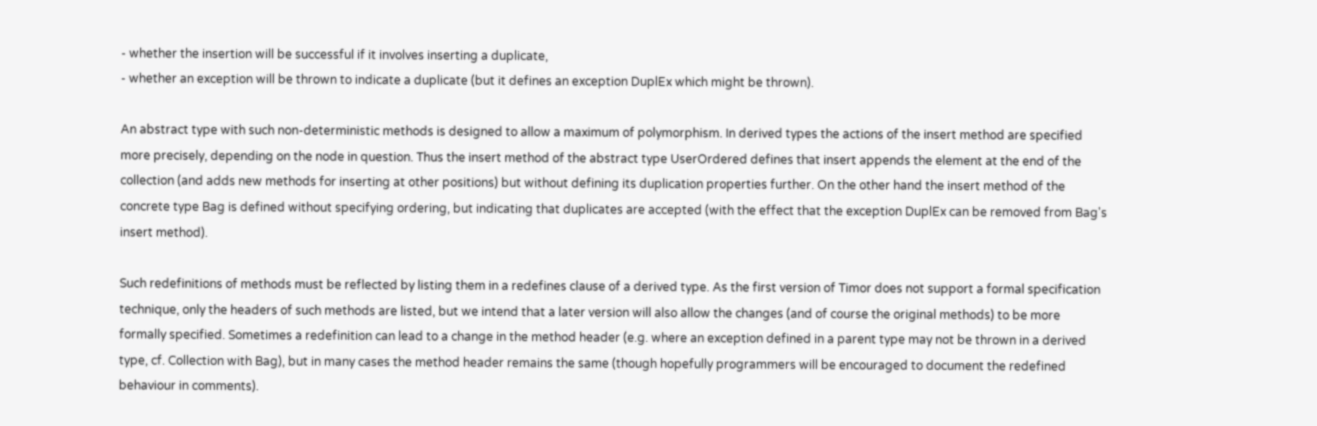- whether the insertion will be successful if it involves inserting a duplicate,
- whether an exception will be thrown to indicate a duplicate (but it defines an exception DuplEx which might be thrown).

An abstract type with such non-deterministic methods is designed to allow a maximum of polymorphism. In derived types the actions of the insert method are specified more precisely, depending on the node in question. Thus the insert method of the abstract type UserOrdered defines that insert appends the element at the end of the collection (and adds new methods for inserting at other positions) but without defining its duplication properties further. On the other hand the insert method of the concrete type Bag is defined without specifying ordering, but indicating that duplicates are accepted (with the effect that the exception DuplEx can be removed from Bag's insert method).

Such redefinitions of methods must be reflected by listing them in a redefines clause of a derived type. As the first version of Timor does not support a formal specification technique, only the headers of such methods are listed, but we intend that a later version will also allow the changes (and of course the original methods) to be more formally specified. Sometimes a redefinition can lead to a change in the method header (e.g. where an exception defined in a parent type may not be thrown in a derived type, cf. Collection with Bag), but in many cases the method header remains the same (though hopefully programmers will be encouraged to document the redefined behaviour in comments).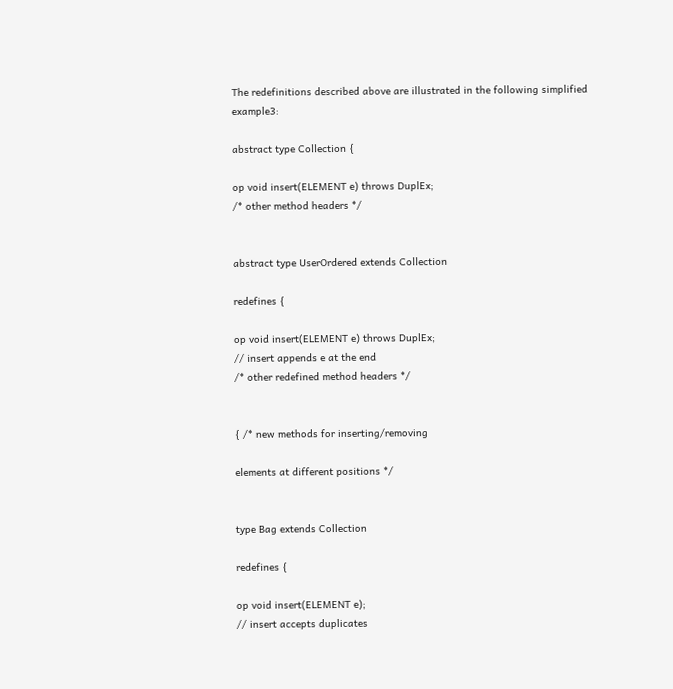The redefinitions described above are illustrated in the following simplified example3:

abstract type Collection {

op void insert(ELEMENT e) throws DuplEx;
/* other method headers */


abstract type UserOrdered extends Collection

redefines {

op void insert(ELEMENT e) throws DuplEx;
// insert appends e at the end
/* other redefined method headers */


{ /* new methods for inserting/removing

elements at different positions */


type Bag extends Collection

redefines {

op void insert(ELEMENT e);
// insert accepts duplicates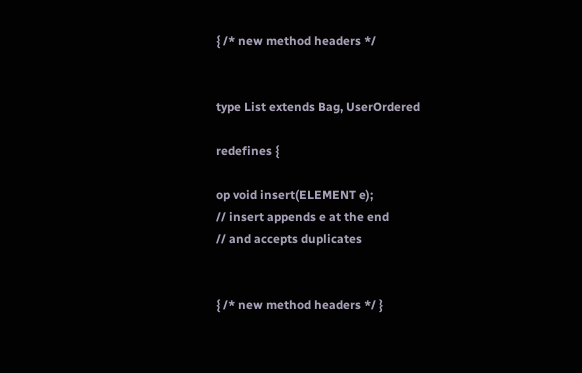{ /* new method headers */


type List extends Bag, UserOrdered

redefines {

op void insert(ELEMENT e);
// insert appends e at the end
// and accepts duplicates


{ /* new method headers */ }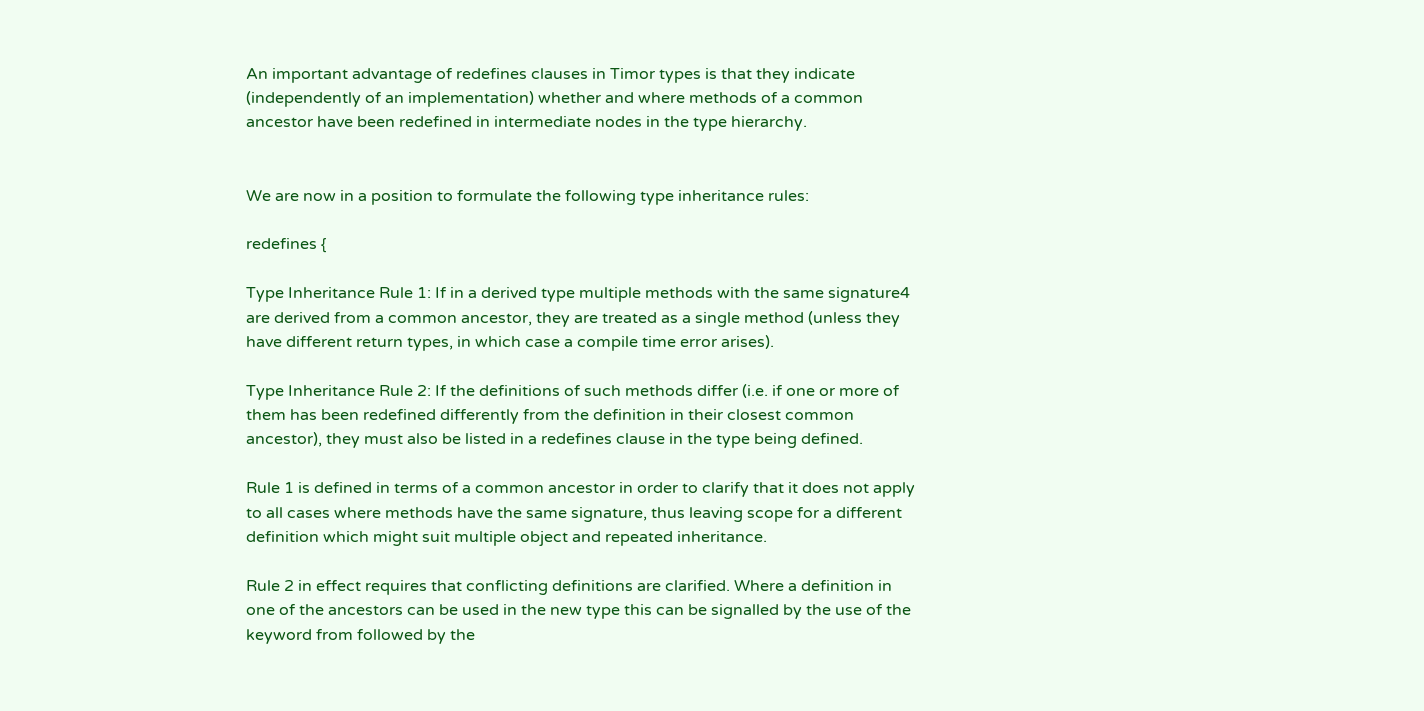An important advantage of redefines clauses in Timor types is that they indicate (independently of an implementation) whether and where methods of a common ancestor have been redefined in intermediate nodes in the type hierarchy.


We are now in a position to formulate the following type inheritance rules:

redefines {

Type Inheritance Rule 1: If in a derived type multiple methods with the same signature4 are derived from a common ancestor, they are treated as a single method (unless they have different return types, in which case a compile time error arises).

Type Inheritance Rule 2: If the definitions of such methods differ (i.e. if one or more of them has been redefined differently from the definition in their closest common ancestor), they must also be listed in a redefines clause in the type being defined.

Rule 1 is defined in terms of a common ancestor in order to clarify that it does not apply to all cases where methods have the same signature, thus leaving scope for a different definition which might suit multiple object and repeated inheritance.

Rule 2 in effect requires that conflicting definitions are clarified. Where a definition in one of the ancestors can be used in the new type this can be signalled by the use of the keyword from followed by the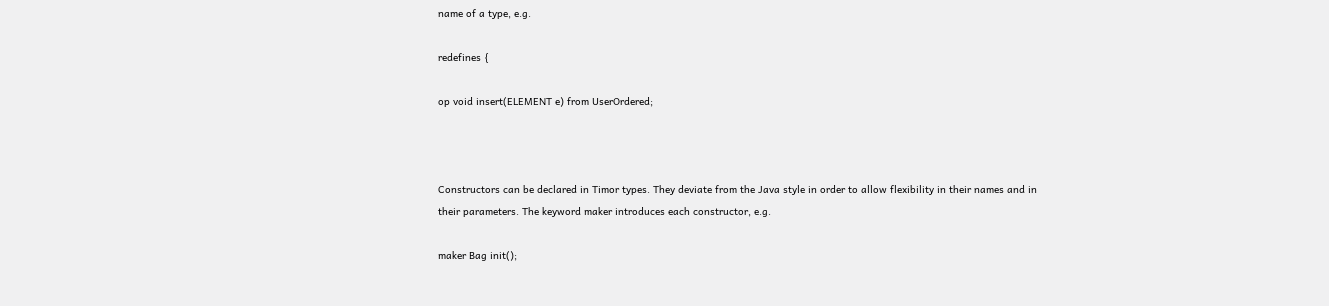name of a type, e.g.

redefines {

op void insert(ELEMENT e) from UserOrdered;



Constructors can be declared in Timor types. They deviate from the Java style in order to allow flexibility in their names and in their parameters. The keyword maker introduces each constructor, e.g.

maker Bag init();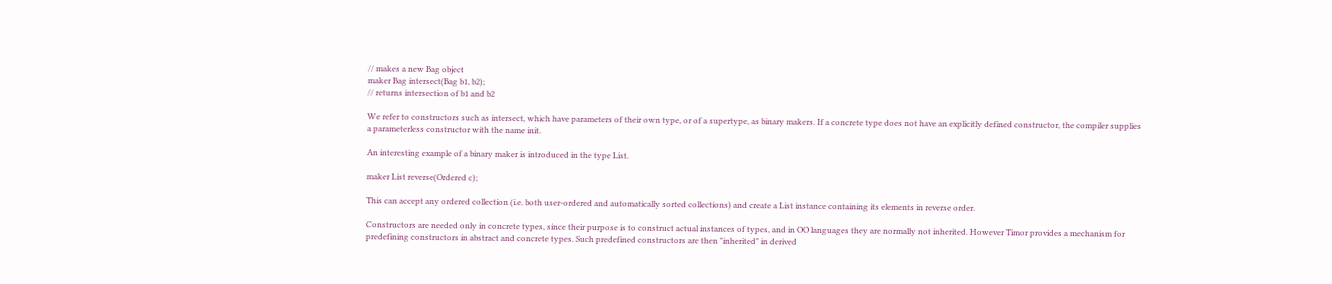// makes a new Bag object
maker Bag intersect(Bag b1, b2);
// returns intersection of b1 and b2

We refer to constructors such as intersect, which have parameters of their own type, or of a supertype, as binary makers. If a concrete type does not have an explicitly defined constructor, the compiler supplies a parameterless constructor with the name init.

An interesting example of a binary maker is introduced in the type List.

maker List reverse(Ordered c);

This can accept any ordered collection (i.e. both user-ordered and automatically sorted collections) and create a List instance containing its elements in reverse order.

Constructors are needed only in concrete types, since their purpose is to construct actual instances of types, and in OO languages they are normally not inherited. However Timor provides a mechanism for predefining constructors in abstract and concrete types. Such predefined constructors are then "inherited" in derived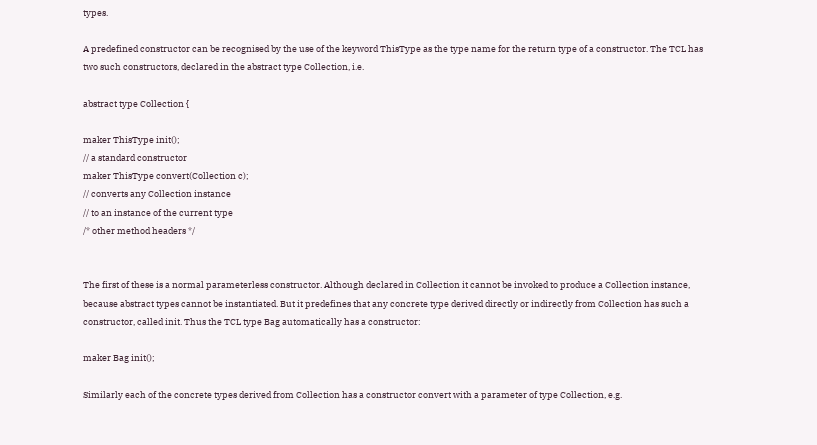types.

A predefined constructor can be recognised by the use of the keyword ThisType as the type name for the return type of a constructor. The TCL has two such constructors, declared in the abstract type Collection, i.e.

abstract type Collection {

maker ThisType init();
// a standard constructor
maker ThisType convert(Collection c);
// converts any Collection instance
// to an instance of the current type
/* other method headers */


The first of these is a normal parameterless constructor. Although declared in Collection it cannot be invoked to produce a Collection instance, because abstract types cannot be instantiated. But it predefines that any concrete type derived directly or indirectly from Collection has such a constructor, called init. Thus the TCL type Bag automatically has a constructor:

maker Bag init();

Similarly each of the concrete types derived from Collection has a constructor convert with a parameter of type Collection, e.g.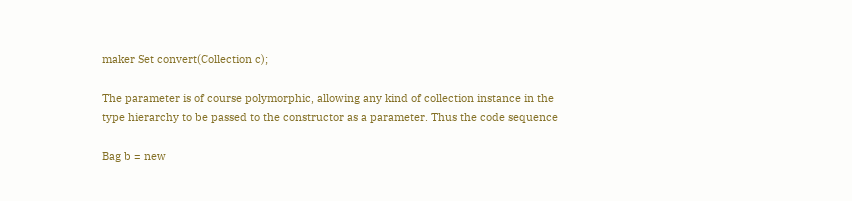maker Set convert(Collection c);

The parameter is of course polymorphic, allowing any kind of collection instance in the type hierarchy to be passed to the constructor as a parameter. Thus the code sequence

Bag b = new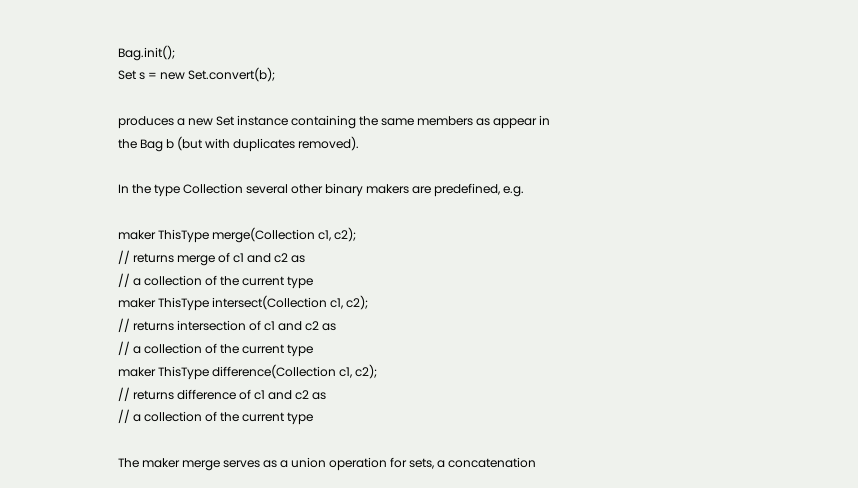Bag.init();
Set s = new Set.convert(b);

produces a new Set instance containing the same members as appear in the Bag b (but with duplicates removed).

In the type Collection several other binary makers are predefined, e.g.

maker ThisType merge(Collection c1, c2);
// returns merge of c1 and c2 as
// a collection of the current type
maker ThisType intersect(Collection c1, c2);
// returns intersection of c1 and c2 as
// a collection of the current type
maker ThisType difference(Collection c1, c2);
// returns difference of c1 and c2 as
// a collection of the current type

The maker merge serves as a union operation for sets, a concatenation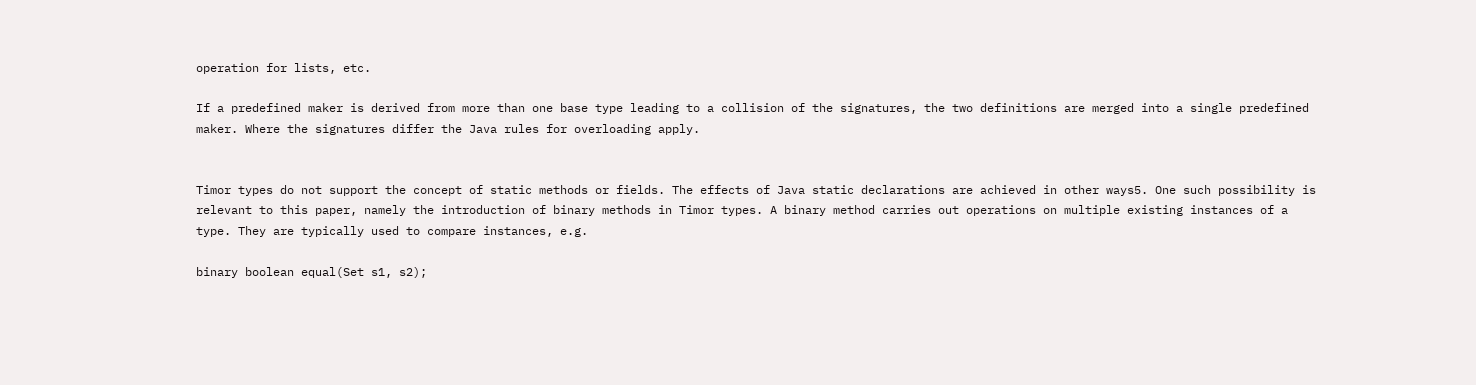operation for lists, etc.

If a predefined maker is derived from more than one base type leading to a collision of the signatures, the two definitions are merged into a single predefined maker. Where the signatures differ the Java rules for overloading apply.


Timor types do not support the concept of static methods or fields. The effects of Java static declarations are achieved in other ways5. One such possibility is relevant to this paper, namely the introduction of binary methods in Timor types. A binary method carries out operations on multiple existing instances of a type. They are typically used to compare instances, e.g.

binary boolean equal(Set s1, s2);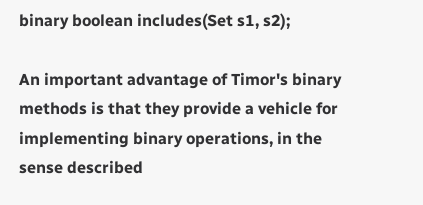binary boolean includes(Set s1, s2);

An important advantage of Timor's binary methods is that they provide a vehicle for implementing binary operations, in the sense described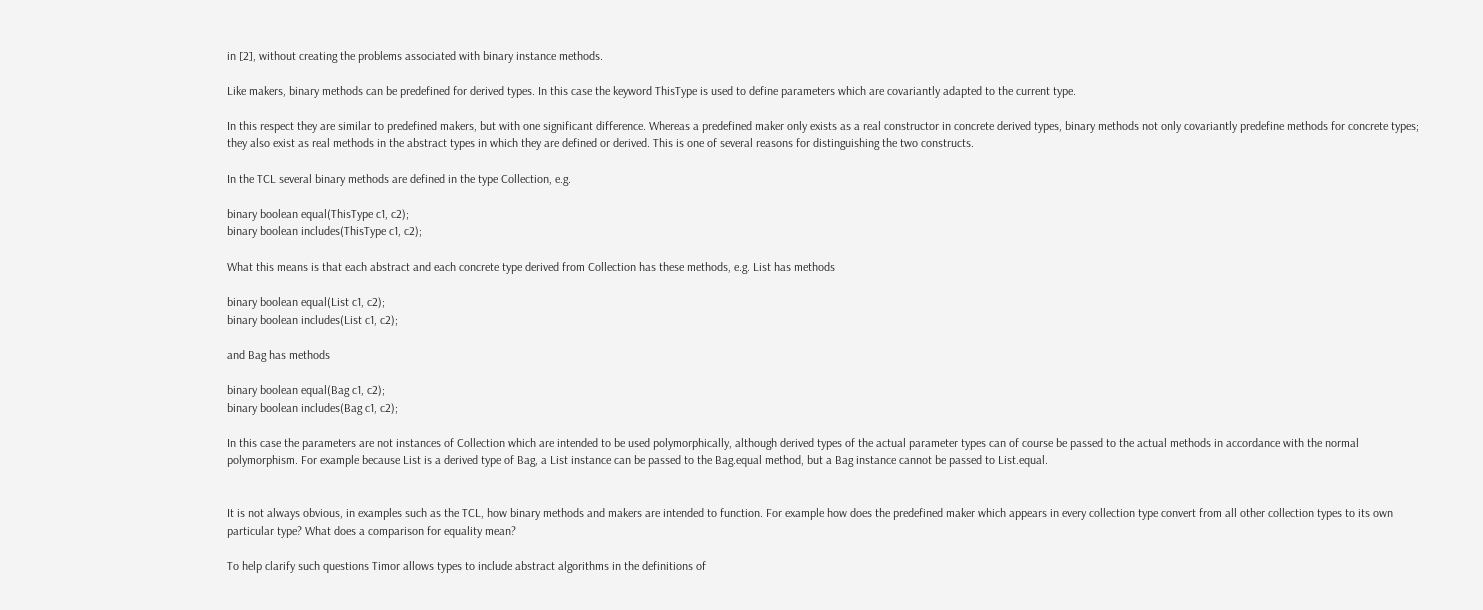in [2], without creating the problems associated with binary instance methods.

Like makers, binary methods can be predefined for derived types. In this case the keyword ThisType is used to define parameters which are covariantly adapted to the current type.

In this respect they are similar to predefined makers, but with one significant difference. Whereas a predefined maker only exists as a real constructor in concrete derived types, binary methods not only covariantly predefine methods for concrete types; they also exist as real methods in the abstract types in which they are defined or derived. This is one of several reasons for distinguishing the two constructs.

In the TCL several binary methods are defined in the type Collection, e.g.

binary boolean equal(ThisType c1, c2);
binary boolean includes(ThisType c1, c2);

What this means is that each abstract and each concrete type derived from Collection has these methods, e.g. List has methods

binary boolean equal(List c1, c2);
binary boolean includes(List c1, c2);

and Bag has methods

binary boolean equal(Bag c1, c2);
binary boolean includes(Bag c1, c2);

In this case the parameters are not instances of Collection which are intended to be used polymorphically, although derived types of the actual parameter types can of course be passed to the actual methods in accordance with the normal polymorphism. For example because List is a derived type of Bag, a List instance can be passed to the Bag.equal method, but a Bag instance cannot be passed to List.equal.


It is not always obvious, in examples such as the TCL, how binary methods and makers are intended to function. For example how does the predefined maker which appears in every collection type convert from all other collection types to its own particular type? What does a comparison for equality mean?

To help clarify such questions Timor allows types to include abstract algorithms in the definitions of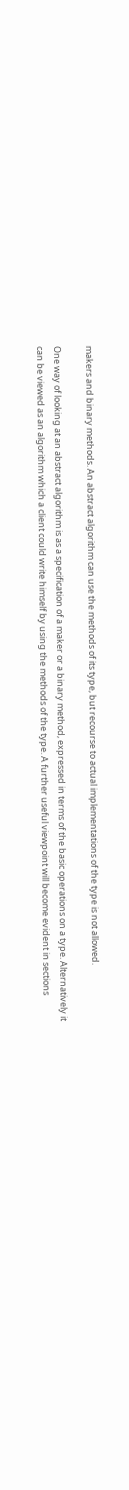makers and binary methods. An abstract algorithm can use the methods of its type, but recourse to actual implementations of the type is not allowed.

One way of looking at an abstract algorithm is as a specification of a maker or a binary method, expressed in terms of the basic operations on a type. Alternatively it can be viewed as an algorithm which a client could write himself by using the methods of the type. A further useful viewpoint will become evident in sections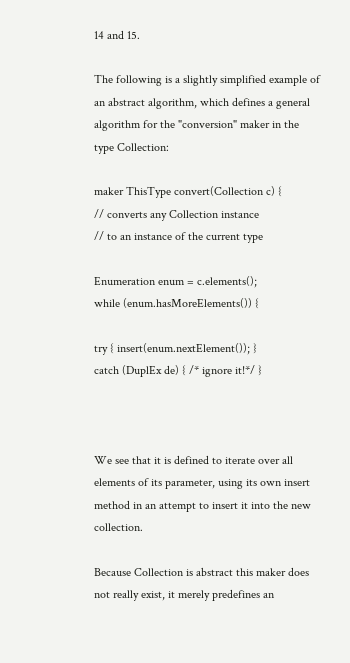14 and 15.

The following is a slightly simplified example of an abstract algorithm, which defines a general algorithm for the "conversion" maker in the type Collection:

maker ThisType convert(Collection c) {
// converts any Collection instance
// to an instance of the current type

Enumeration enum = c.elements();
while (enum.hasMoreElements()) {

try { insert(enum.nextElement()); }
catch (DuplEx de) { /* ignore it!*/ }



We see that it is defined to iterate over all elements of its parameter, using its own insert method in an attempt to insert it into the new collection.

Because Collection is abstract this maker does not really exist, it merely predefines an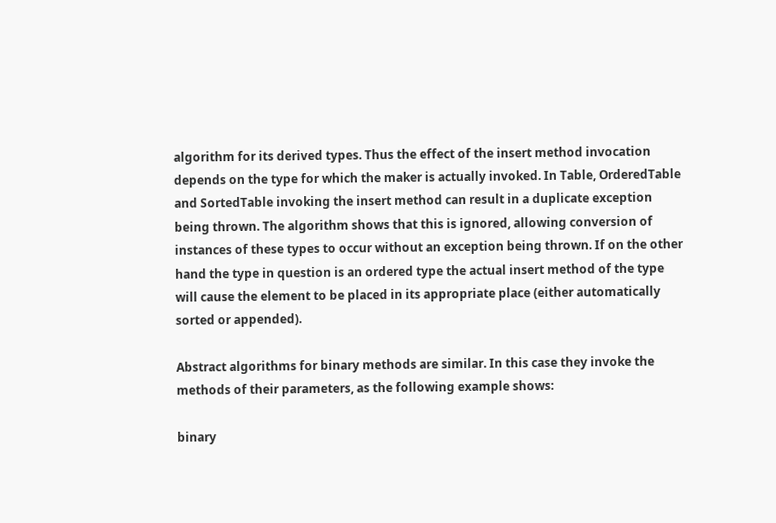algorithm for its derived types. Thus the effect of the insert method invocation depends on the type for which the maker is actually invoked. In Table, OrderedTable and SortedTable invoking the insert method can result in a duplicate exception being thrown. The algorithm shows that this is ignored, allowing conversion of instances of these types to occur without an exception being thrown. If on the other hand the type in question is an ordered type the actual insert method of the type will cause the element to be placed in its appropriate place (either automatically sorted or appended).

Abstract algorithms for binary methods are similar. In this case they invoke the methods of their parameters, as the following example shows:

binary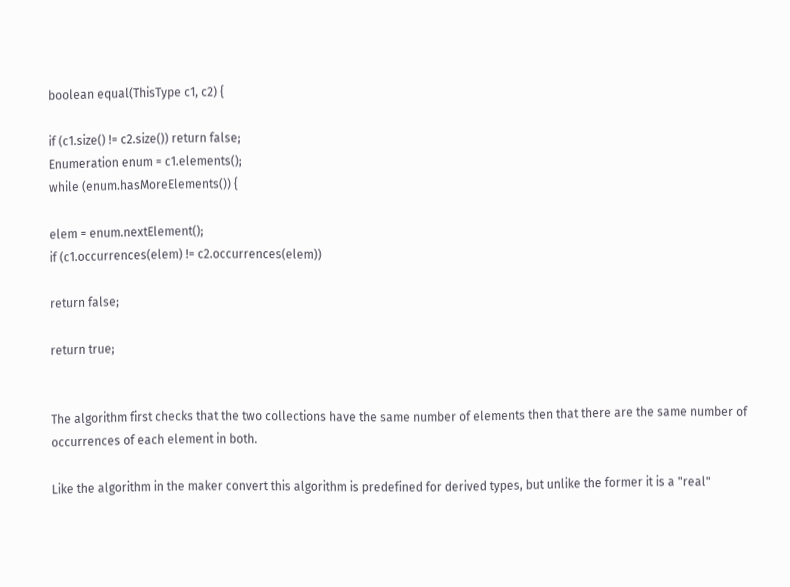boolean equal(ThisType c1, c2) {

if (c1.size() != c2.size()) return false;
Enumeration enum = c1.elements();
while (enum.hasMoreElements()) {

elem = enum.nextElement();
if (c1.occurrences(elem) != c2.occurrences(elem))

return false;

return true;


The algorithm first checks that the two collections have the same number of elements then that there are the same number of occurrences of each element in both.

Like the algorithm in the maker convert this algorithm is predefined for derived types, but unlike the former it is a "real"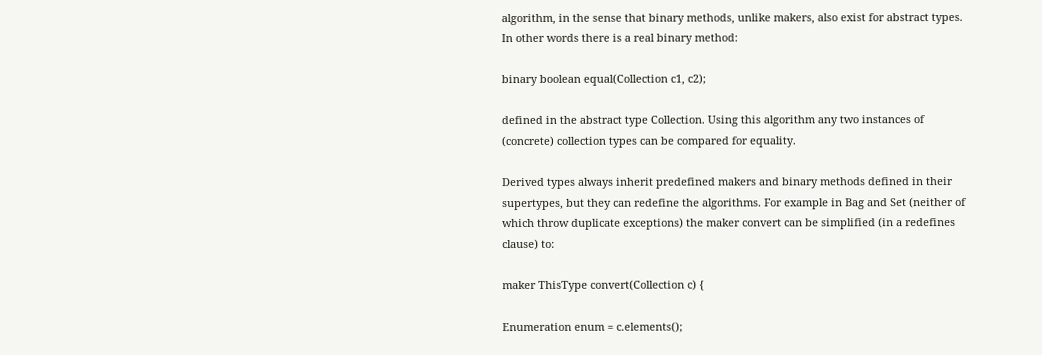algorithm, in the sense that binary methods, unlike makers, also exist for abstract types. In other words there is a real binary method:

binary boolean equal(Collection c1, c2);

defined in the abstract type Collection. Using this algorithm any two instances of (concrete) collection types can be compared for equality.

Derived types always inherit predefined makers and binary methods defined in their supertypes, but they can redefine the algorithms. For example in Bag and Set (neither of which throw duplicate exceptions) the maker convert can be simplified (in a redefines clause) to:

maker ThisType convert(Collection c) {

Enumeration enum = c.elements();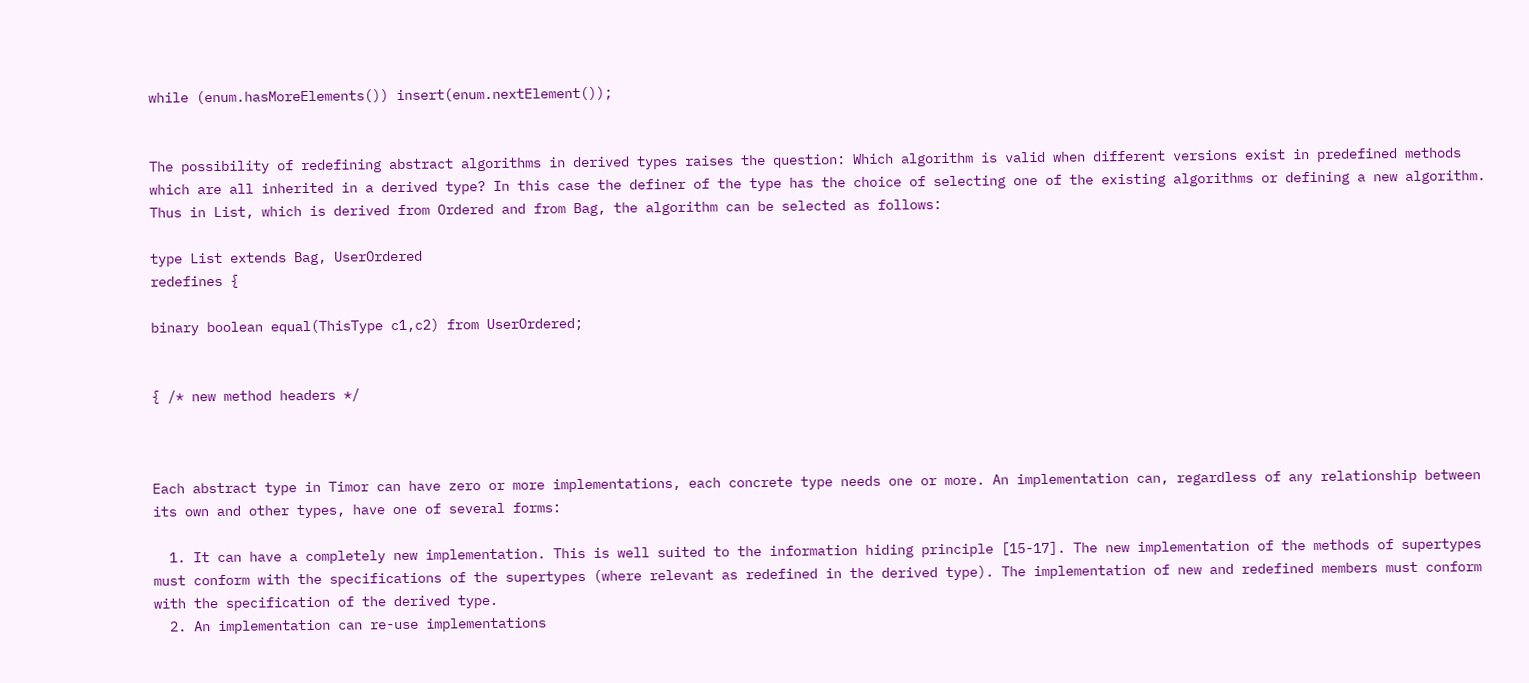while (enum.hasMoreElements()) insert(enum.nextElement());


The possibility of redefining abstract algorithms in derived types raises the question: Which algorithm is valid when different versions exist in predefined methods which are all inherited in a derived type? In this case the definer of the type has the choice of selecting one of the existing algorithms or defining a new algorithm. Thus in List, which is derived from Ordered and from Bag, the algorithm can be selected as follows:

type List extends Bag, UserOrdered
redefines {

binary boolean equal(ThisType c1,c2) from UserOrdered;


{ /* new method headers */



Each abstract type in Timor can have zero or more implementations, each concrete type needs one or more. An implementation can, regardless of any relationship between its own and other types, have one of several forms:

  1. It can have a completely new implementation. This is well suited to the information hiding principle [15-17]. The new implementation of the methods of supertypes must conform with the specifications of the supertypes (where relevant as redefined in the derived type). The implementation of new and redefined members must conform with the specification of the derived type.
  2. An implementation can re-use implementations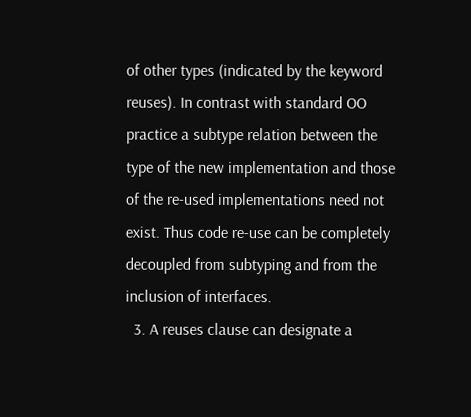of other types (indicated by the keyword reuses). In contrast with standard OO practice a subtype relation between the type of the new implementation and those of the re-used implementations need not exist. Thus code re-use can be completely decoupled from subtyping and from the inclusion of interfaces.
  3. A reuses clause can designate a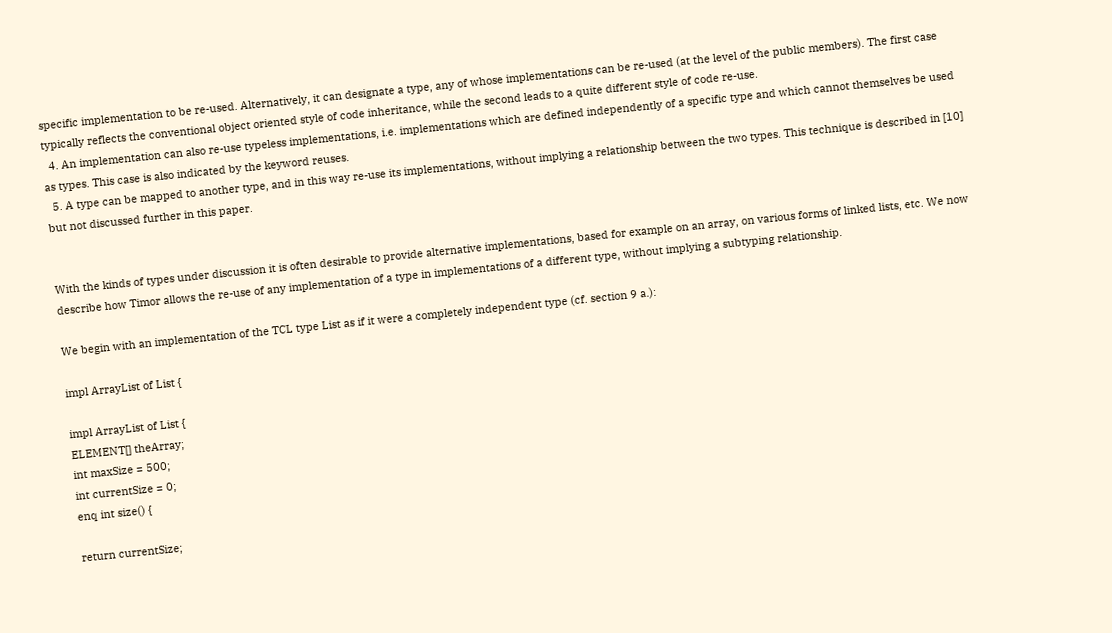specific implementation to be re-used. Alternatively, it can designate a type, any of whose implementations can be re-used (at the level of the public members). The first case typically reflects the conventional object oriented style of code inheritance, while the second leads to a quite different style of code re-use.
  4. An implementation can also re-use typeless implementations, i.e. implementations which are defined independently of a specific type and which cannot themselves be used as types. This case is also indicated by the keyword reuses.
  5. A type can be mapped to another type, and in this way re-use its implementations, without implying a relationship between the two types. This technique is described in [10] but not discussed further in this paper.


With the kinds of types under discussion it is often desirable to provide alternative implementations, based for example on an array, on various forms of linked lists, etc. We now describe how Timor allows the re-use of any implementation of a type in implementations of a different type, without implying a subtyping relationship.

We begin with an implementation of the TCL type List as if it were a completely independent type (cf. section 9 a.):

impl ArrayList of List {

impl ArrayList of List {
ELEMENT[] theArray;
int maxSize = 500;
int currentSize = 0;
enq int size() {

return currentSize;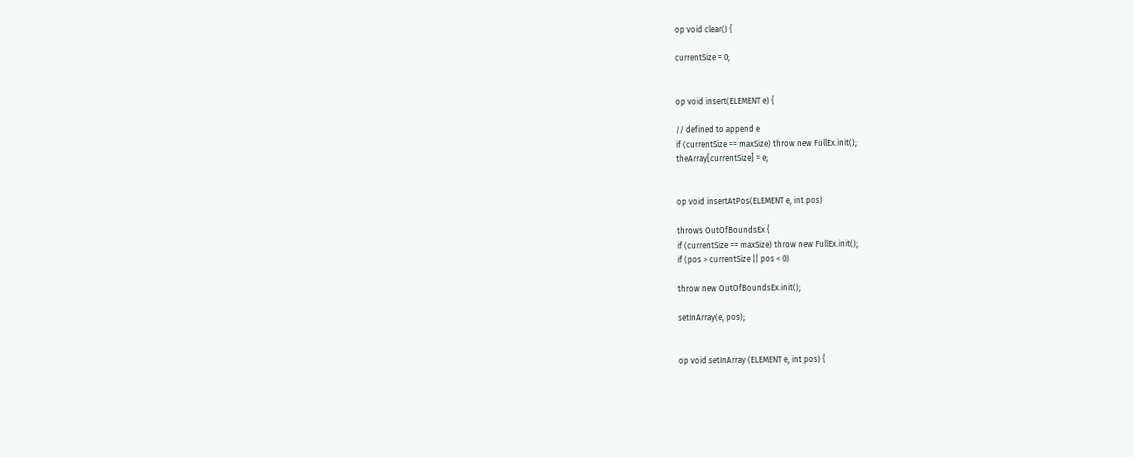op void clear() {

currentSize = 0;


op void insert(ELEMENT e) {

// defined to append e
if (currentSize == maxSize) throw new FullEx.init();
theArray[currentSize] = e;


op void insertAtPos(ELEMENT e, int pos)

throws OutOfBoundsEx {
if (currentSize == maxSize) throw new FullEx.init();
if (pos > currentSize || pos < 0)

throw new OutOfBoundsEx.init();

setInArray(e, pos);


op void setInArray (ELEMENT e, int pos) {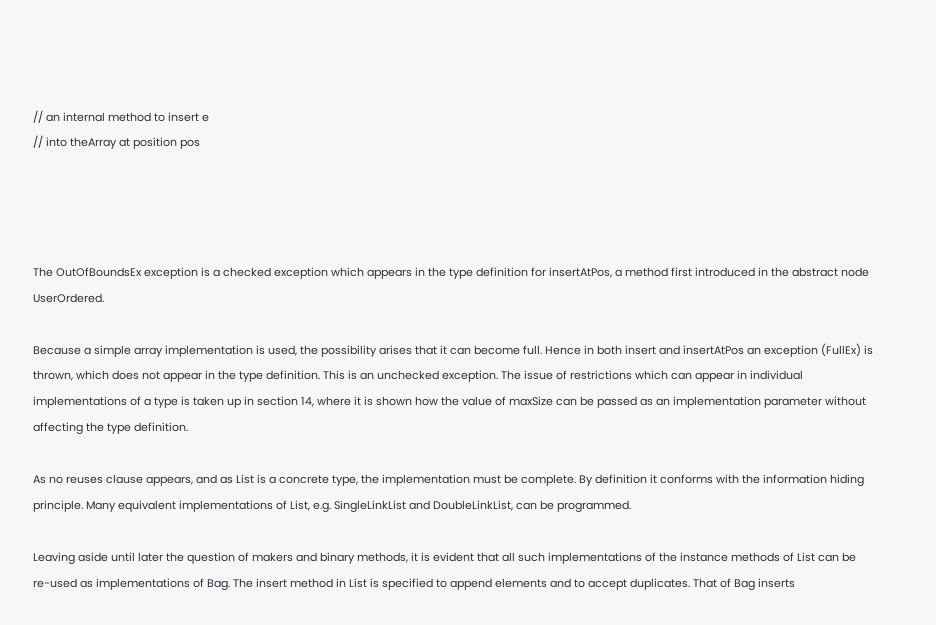// an internal method to insert e
// into theArray at position pos




The OutOfBoundsEx exception is a checked exception which appears in the type definition for insertAtPos, a method first introduced in the abstract node UserOrdered.

Because a simple array implementation is used, the possibility arises that it can become full. Hence in both insert and insertAtPos an exception (FullEx) is thrown, which does not appear in the type definition. This is an unchecked exception. The issue of restrictions which can appear in individual implementations of a type is taken up in section 14, where it is shown how the value of maxSize can be passed as an implementation parameter without affecting the type definition.

As no reuses clause appears, and as List is a concrete type, the implementation must be complete. By definition it conforms with the information hiding principle. Many equivalent implementations of List, e.g. SingleLinkList and DoubleLinkList, can be programmed.

Leaving aside until later the question of makers and binary methods, it is evident that all such implementations of the instance methods of List can be re-used as implementations of Bag. The insert method in List is specified to append elements and to accept duplicates. That of Bag inserts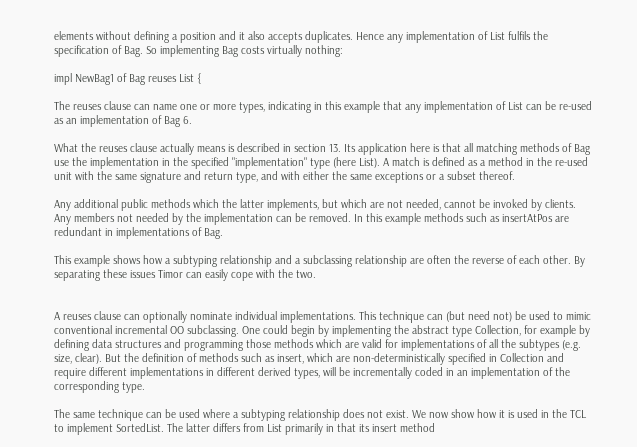elements without defining a position and it also accepts duplicates. Hence any implementation of List fulfils the specification of Bag. So implementing Bag costs virtually nothing:

impl NewBag1 of Bag reuses List {

The reuses clause can name one or more types, indicating in this example that any implementation of List can be re-used as an implementation of Bag 6.

What the reuses clause actually means is described in section 13. Its application here is that all matching methods of Bag use the implementation in the specified "implementation" type (here List). A match is defined as a method in the re-used unit with the same signature and return type, and with either the same exceptions or a subset thereof.

Any additional public methods which the latter implements, but which are not needed, cannot be invoked by clients. Any members not needed by the implementation can be removed. In this example methods such as insertAtPos are redundant in implementations of Bag.

This example shows how a subtyping relationship and a subclassing relationship are often the reverse of each other. By separating these issues Timor can easily cope with the two.


A reuses clause can optionally nominate individual implementations. This technique can (but need not) be used to mimic conventional incremental OO subclassing. One could begin by implementing the abstract type Collection, for example by defining data structures and programming those methods which are valid for implementations of all the subtypes (e.g. size, clear). But the definition of methods such as insert, which are non-deterministically specified in Collection and require different implementations in different derived types, will be incrementally coded in an implementation of the corresponding type.

The same technique can be used where a subtyping relationship does not exist. We now show how it is used in the TCL to implement SortedList. The latter differs from List primarily in that its insert method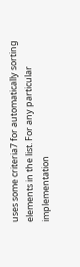uses some criteria7 for automatically sorting elements in the list. For any particular implementation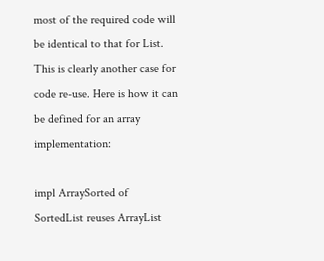most of the required code will be identical to that for List. This is clearly another case for code re-use. Here is how it can be defined for an array implementation:

impl ArraySorted of SortedList reuses ArrayList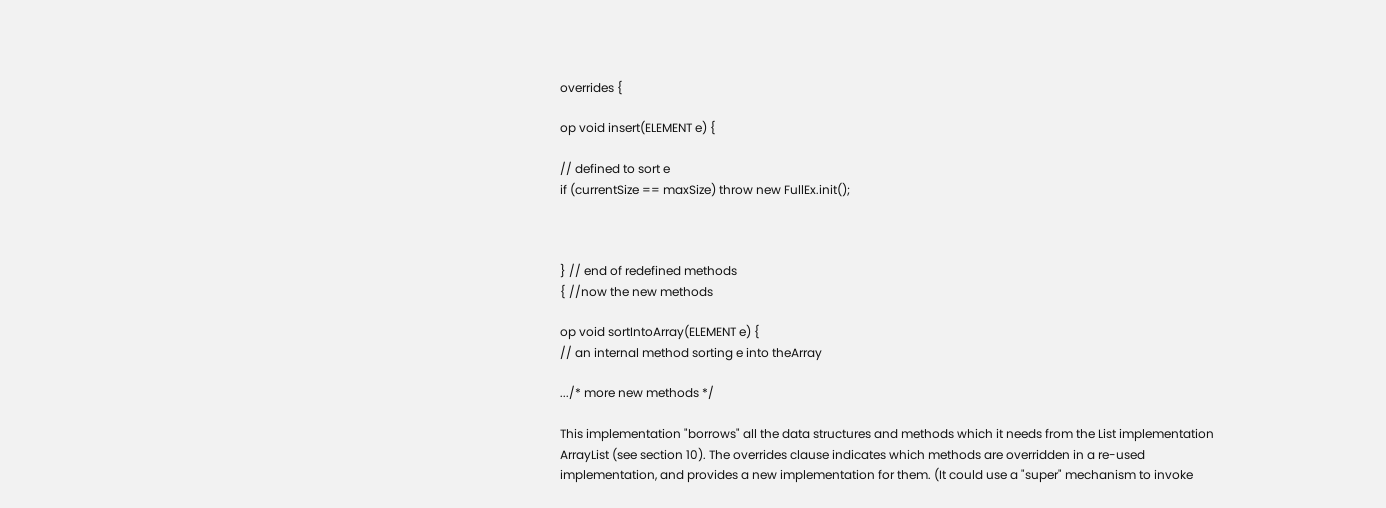overrides {

op void insert(ELEMENT e) {

// defined to sort e
if (currentSize == maxSize) throw new FullEx.init();



} // end of redefined methods
{ //now the new methods

op void sortIntoArray(ELEMENT e) {
// an internal method sorting e into theArray

.../* more new methods */

This implementation "borrows" all the data structures and methods which it needs from the List implementation ArrayList (see section 10). The overrides clause indicates which methods are overridden in a re-used implementation, and provides a new implementation for them. (It could use a "super" mechanism to invoke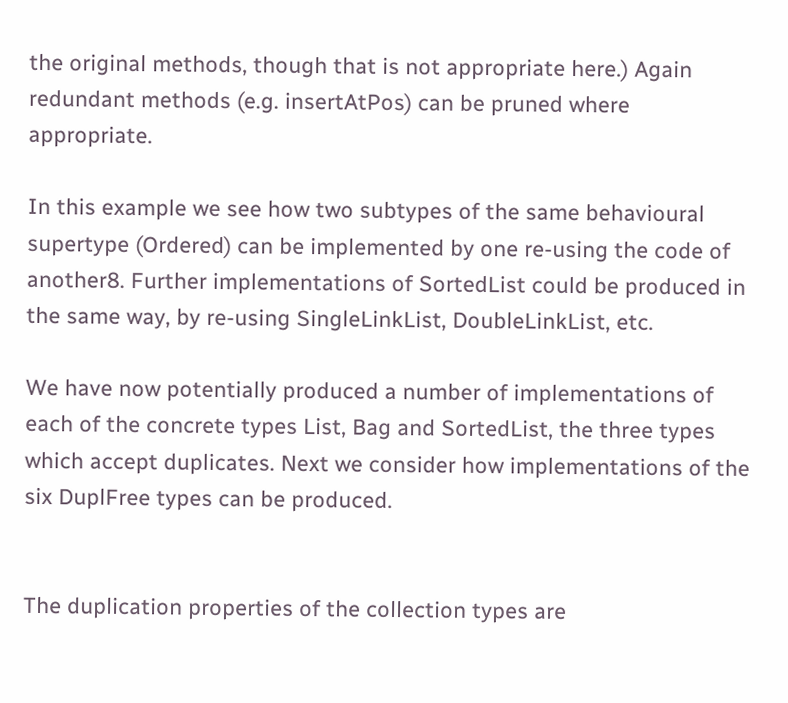the original methods, though that is not appropriate here.) Again redundant methods (e.g. insertAtPos) can be pruned where appropriate.

In this example we see how two subtypes of the same behavioural supertype (Ordered) can be implemented by one re-using the code of another8. Further implementations of SortedList could be produced in the same way, by re-using SingleLinkList, DoubleLinkList, etc.

We have now potentially produced a number of implementations of each of the concrete types List, Bag and SortedList, the three types which accept duplicates. Next we consider how implementations of the six DuplFree types can be produced.


The duplication properties of the collection types are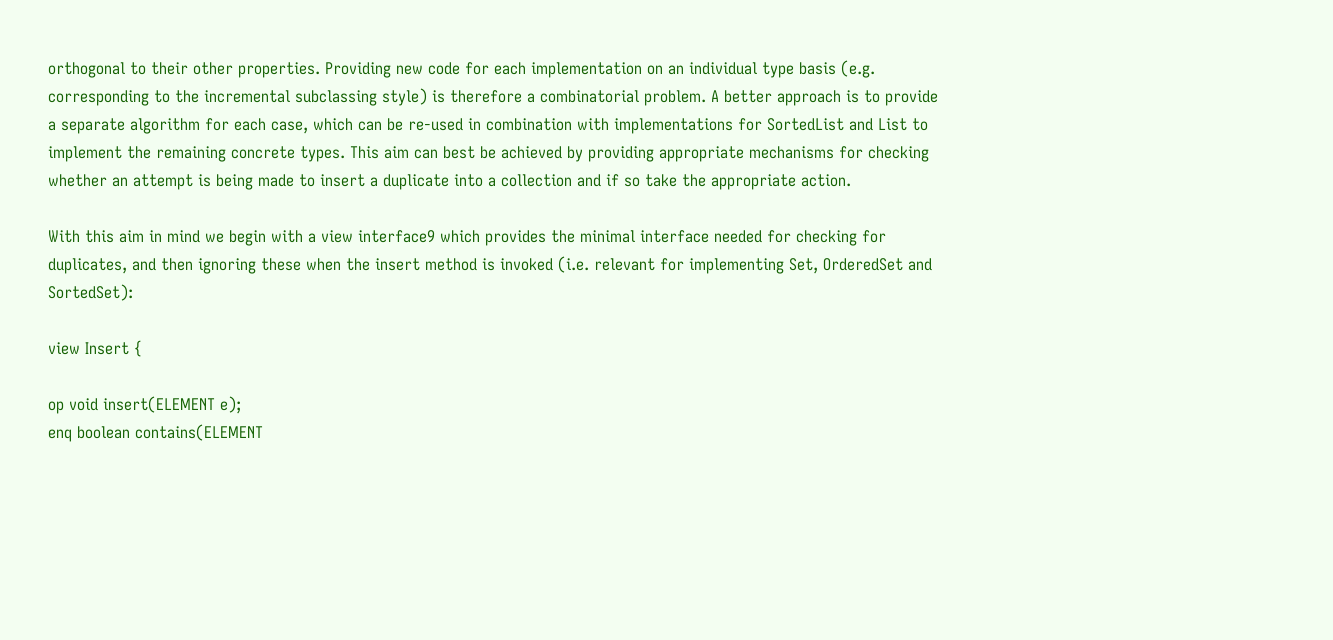orthogonal to their other properties. Providing new code for each implementation on an individual type basis (e.g. corresponding to the incremental subclassing style) is therefore a combinatorial problem. A better approach is to provide a separate algorithm for each case, which can be re-used in combination with implementations for SortedList and List to implement the remaining concrete types. This aim can best be achieved by providing appropriate mechanisms for checking whether an attempt is being made to insert a duplicate into a collection and if so take the appropriate action.

With this aim in mind we begin with a view interface9 which provides the minimal interface needed for checking for duplicates, and then ignoring these when the insert method is invoked (i.e. relevant for implementing Set, OrderedSet and SortedSet):

view Insert {

op void insert(ELEMENT e);
enq boolean contains(ELEMENT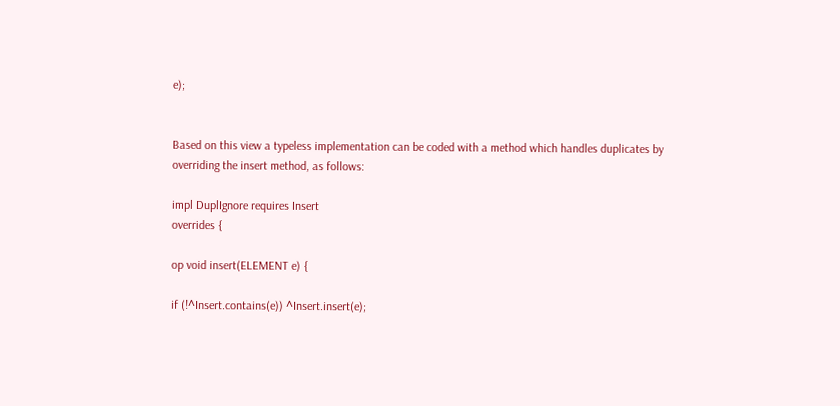e);


Based on this view a typeless implementation can be coded with a method which handles duplicates by overriding the insert method, as follows:

impl DuplIgnore requires Insert
overrides {

op void insert(ELEMENT e) {

if (!^Insert.contains(e)) ^Insert.insert(e);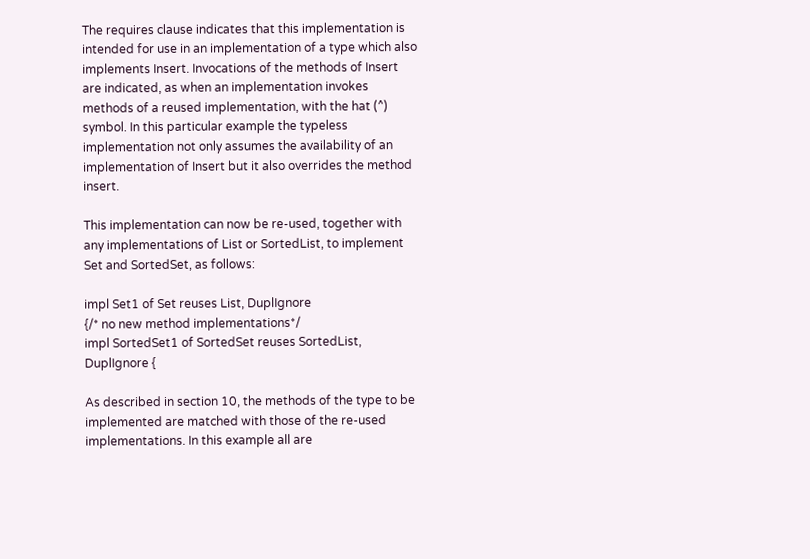The requires clause indicates that this implementation is intended for use in an implementation of a type which also implements Insert. Invocations of the methods of Insert are indicated, as when an implementation invokes methods of a reused implementation, with the hat (^) symbol. In this particular example the typeless implementation not only assumes the availability of an implementation of Insert but it also overrides the method insert.

This implementation can now be re-used, together with any implementations of List or SortedList, to implement Set and SortedSet, as follows:

impl Set1 of Set reuses List, DuplIgnore
{/* no new method implementations*/
impl SortedSet1 of SortedSet reuses SortedList, DuplIgnore {

As described in section 10, the methods of the type to be implemented are matched with those of the re-used implementations. In this example all are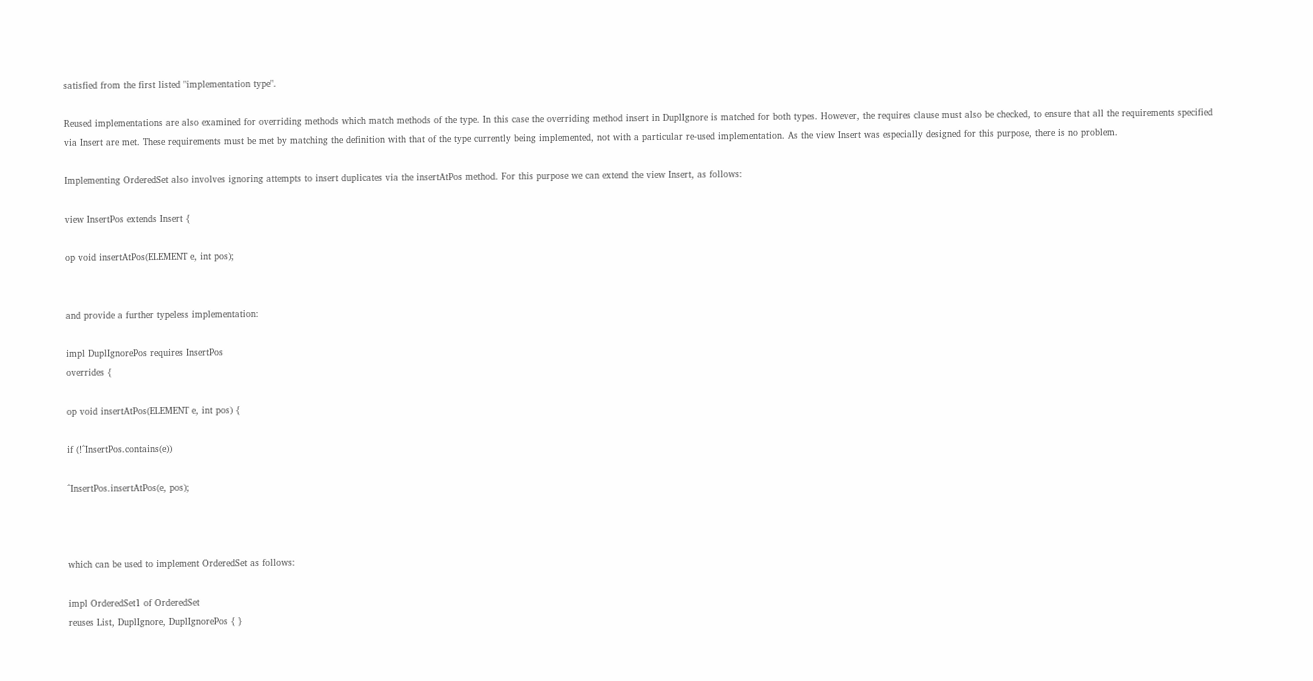satisfied from the first listed "implementation type".

Reused implementations are also examined for overriding methods which match methods of the type. In this case the overriding method insert in DuplIgnore is matched for both types. However, the requires clause must also be checked, to ensure that all the requirements specified via Insert are met. These requirements must be met by matching the definition with that of the type currently being implemented, not with a particular re-used implementation. As the view Insert was especially designed for this purpose, there is no problem.

Implementing OrderedSet also involves ignoring attempts to insert duplicates via the insertAtPos method. For this purpose we can extend the view Insert, as follows:

view InsertPos extends Insert {

op void insertAtPos(ELEMENT e, int pos);


and provide a further typeless implementation:

impl DuplIgnorePos requires InsertPos
overrides {

op void insertAtPos(ELEMENT e, int pos) {

if (!^InsertPos.contains(e))

^InsertPos.insertAtPos(e, pos);



which can be used to implement OrderedSet as follows:

impl OrderedSet1 of OrderedSet
reuses List, DuplIgnore, DuplIgnorePos { }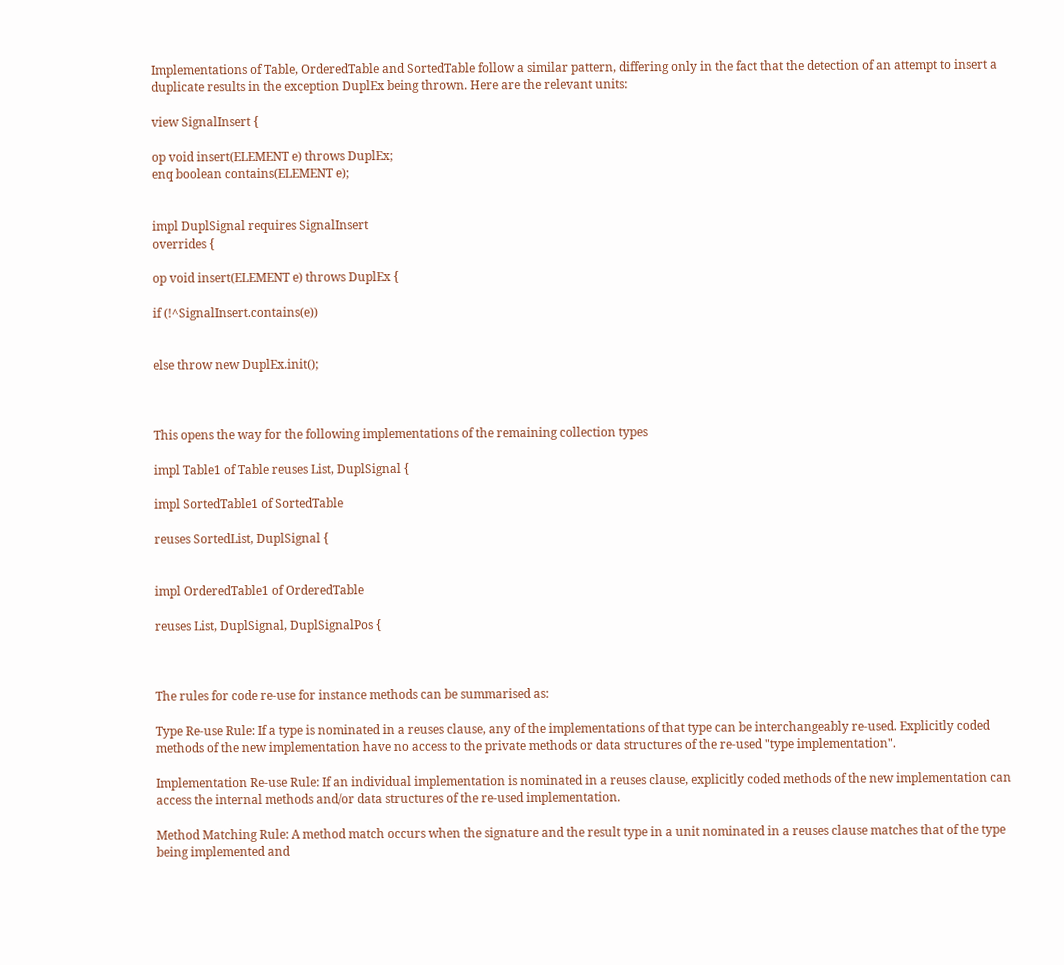Implementations of Table, OrderedTable and SortedTable follow a similar pattern, differing only in the fact that the detection of an attempt to insert a duplicate results in the exception DuplEx being thrown. Here are the relevant units:

view SignalInsert {

op void insert(ELEMENT e) throws DuplEx;
enq boolean contains(ELEMENT e);


impl DuplSignal requires SignalInsert
overrides {

op void insert(ELEMENT e) throws DuplEx {

if (!^SignalInsert.contains(e))


else throw new DuplEx.init();



This opens the way for the following implementations of the remaining collection types

impl Table1 of Table reuses List, DuplSignal {

impl SortedTable1 of SortedTable

reuses SortedList, DuplSignal {


impl OrderedTable1 of OrderedTable

reuses List, DuplSignal, DuplSignalPos {



The rules for code re-use for instance methods can be summarised as:

Type Re-use Rule: If a type is nominated in a reuses clause, any of the implementations of that type can be interchangeably re-used. Explicitly coded methods of the new implementation have no access to the private methods or data structures of the re-used "type implementation".

Implementation Re-use Rule: If an individual implementation is nominated in a reuses clause, explicitly coded methods of the new implementation can access the internal methods and/or data structures of the re-used implementation.

Method Matching Rule: A method match occurs when the signature and the result type in a unit nominated in a reuses clause matches that of the type being implemented and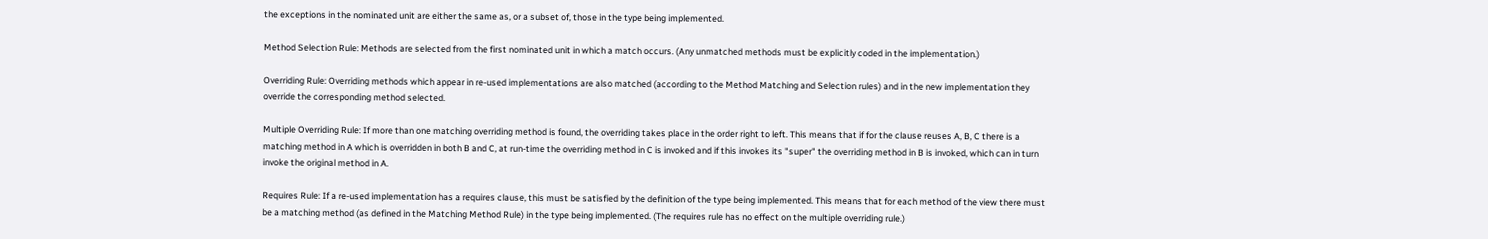the exceptions in the nominated unit are either the same as, or a subset of, those in the type being implemented.

Method Selection Rule: Methods are selected from the first nominated unit in which a match occurs. (Any unmatched methods must be explicitly coded in the implementation.)

Overriding Rule: Overriding methods which appear in re-used implementations are also matched (according to the Method Matching and Selection rules) and in the new implementation they override the corresponding method selected.

Multiple Overriding Rule: If more than one matching overriding method is found, the overriding takes place in the order right to left. This means that if for the clause reuses A, B, C there is a matching method in A which is overridden in both B and C, at run-time the overriding method in C is invoked and if this invokes its "super" the overriding method in B is invoked, which can in turn invoke the original method in A.

Requires Rule: If a re-used implementation has a requires clause, this must be satisfied by the definition of the type being implemented. This means that for each method of the view there must be a matching method (as defined in the Matching Method Rule) in the type being implemented. (The requires rule has no effect on the multiple overriding rule.)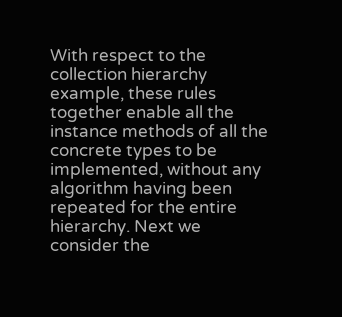With respect to the collection hierarchy example, these rules together enable all the instance methods of all the concrete types to be implemented, without any algorithm having been repeated for the entire hierarchy. Next we consider the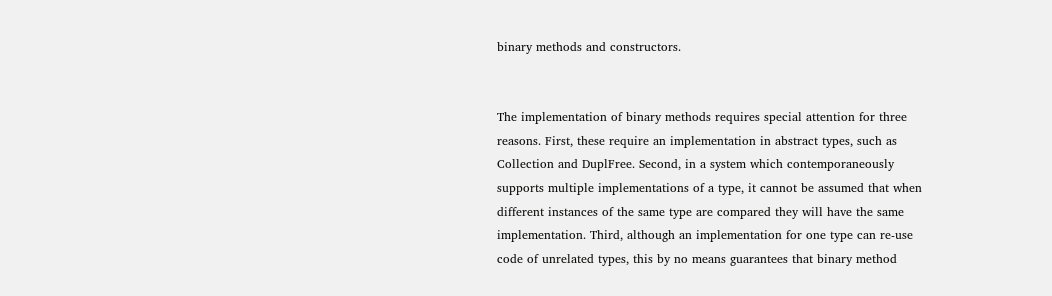binary methods and constructors.


The implementation of binary methods requires special attention for three reasons. First, these require an implementation in abstract types, such as Collection and DuplFree. Second, in a system which contemporaneously supports multiple implementations of a type, it cannot be assumed that when different instances of the same type are compared they will have the same implementation. Third, although an implementation for one type can re-use code of unrelated types, this by no means guarantees that binary method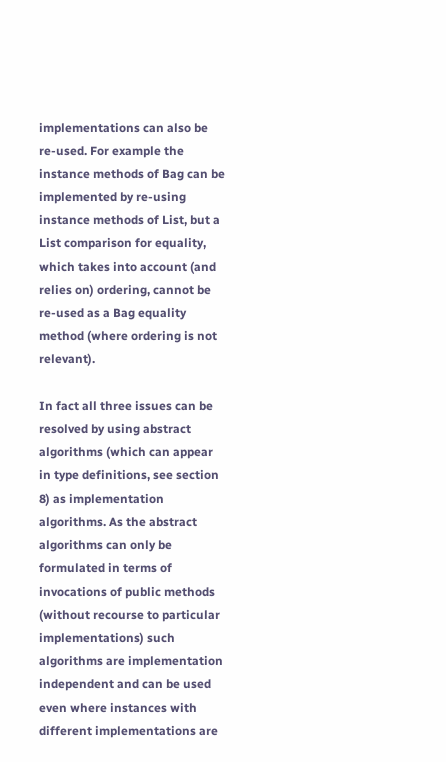implementations can also be re-used. For example the instance methods of Bag can be implemented by re-using instance methods of List, but a List comparison for equality, which takes into account (and relies on) ordering, cannot be re-used as a Bag equality method (where ordering is not relevant).

In fact all three issues can be resolved by using abstract algorithms (which can appear in type definitions, see section 8) as implementation algorithms. As the abstract algorithms can only be formulated in terms of invocations of public methods (without recourse to particular implementations) such algorithms are implementation independent and can be used even where instances with different implementations are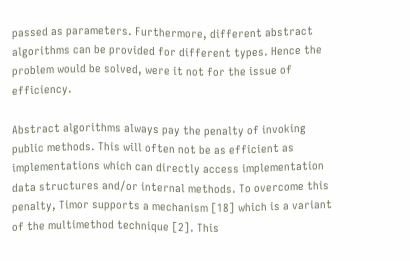passed as parameters. Furthermore, different abstract algorithms can be provided for different types. Hence the problem would be solved, were it not for the issue of efficiency.

Abstract algorithms always pay the penalty of invoking public methods. This will often not be as efficient as implementations which can directly access implementation data structures and/or internal methods. To overcome this penalty, Timor supports a mechanism [18] which is a variant of the multimethod technique [2]. This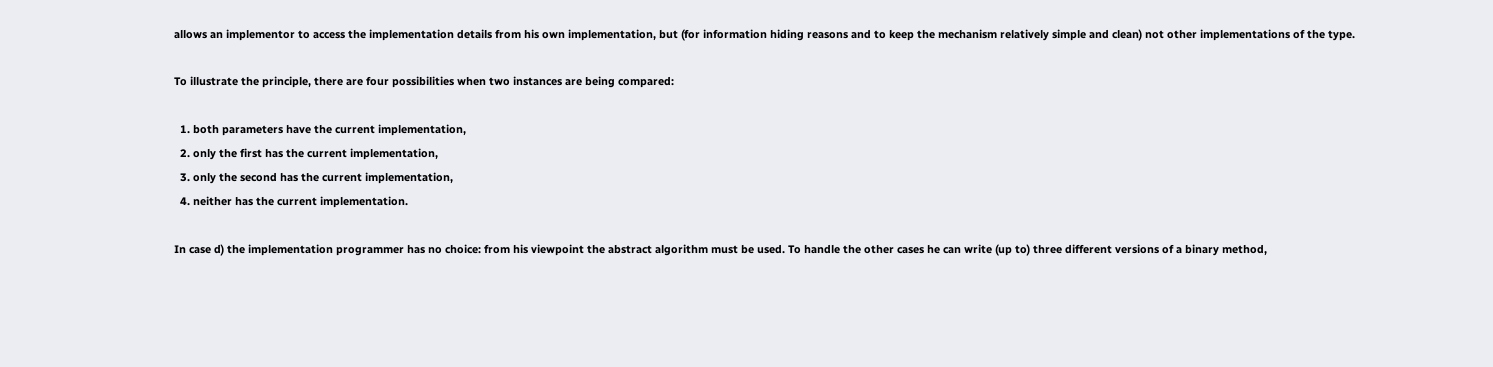allows an implementor to access the implementation details from his own implementation, but (for information hiding reasons and to keep the mechanism relatively simple and clean) not other implementations of the type.

To illustrate the principle, there are four possibilities when two instances are being compared:

  1. both parameters have the current implementation,
  2. only the first has the current implementation,
  3. only the second has the current implementation,
  4. neither has the current implementation.

In case d) the implementation programmer has no choice: from his viewpoint the abstract algorithm must be used. To handle the other cases he can write (up to) three different versions of a binary method,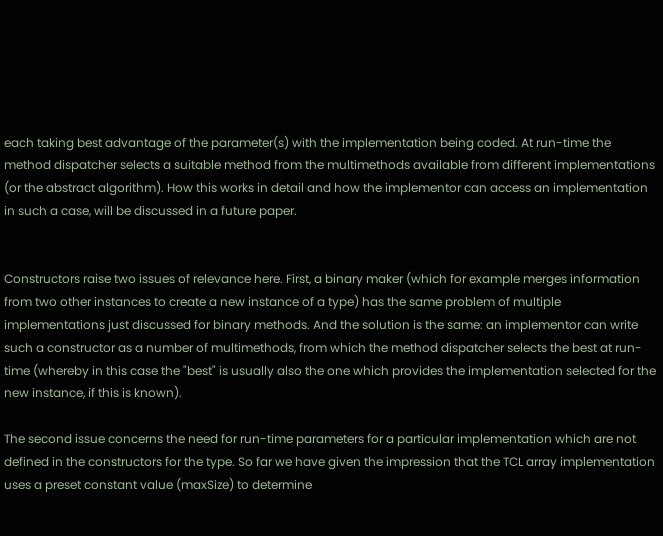each taking best advantage of the parameter(s) with the implementation being coded. At run-time the method dispatcher selects a suitable method from the multimethods available from different implementations (or the abstract algorithm). How this works in detail and how the implementor can access an implementation in such a case, will be discussed in a future paper.


Constructors raise two issues of relevance here. First, a binary maker (which for example merges information from two other instances to create a new instance of a type) has the same problem of multiple implementations just discussed for binary methods. And the solution is the same: an implementor can write such a constructor as a number of multimethods, from which the method dispatcher selects the best at run-time (whereby in this case the "best" is usually also the one which provides the implementation selected for the new instance, if this is known).

The second issue concerns the need for run-time parameters for a particular implementation which are not defined in the constructors for the type. So far we have given the impression that the TCL array implementation uses a preset constant value (maxSize) to determine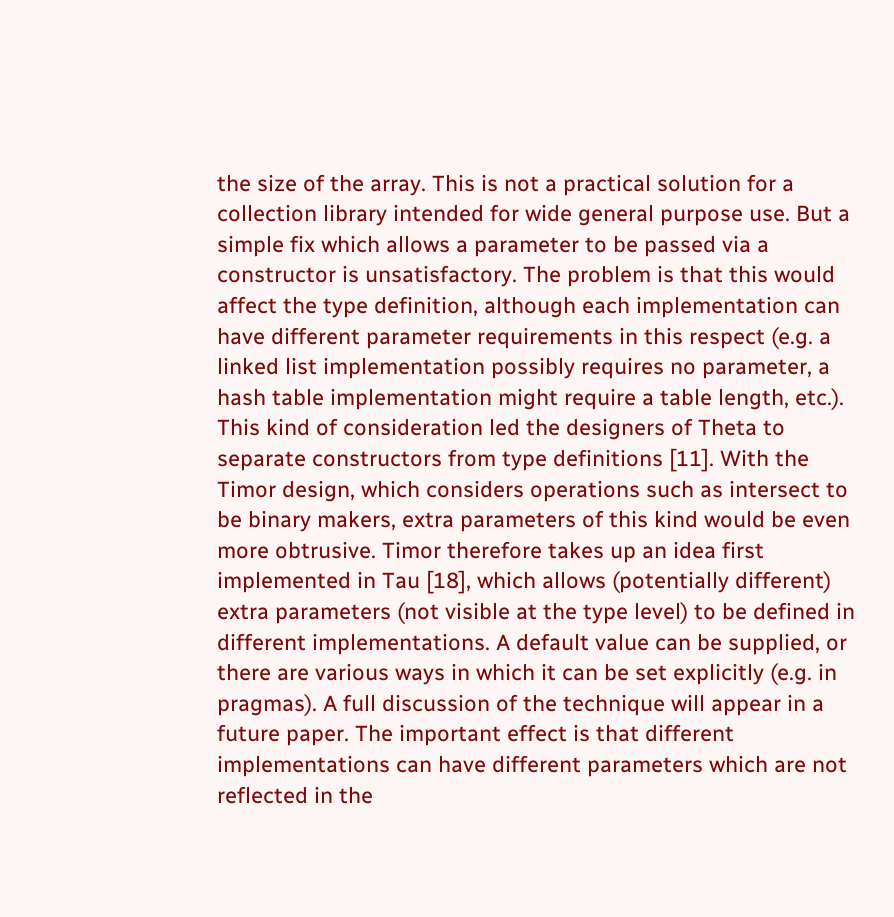the size of the array. This is not a practical solution for a collection library intended for wide general purpose use. But a simple fix which allows a parameter to be passed via a constructor is unsatisfactory. The problem is that this would affect the type definition, although each implementation can have different parameter requirements in this respect (e.g. a linked list implementation possibly requires no parameter, a hash table implementation might require a table length, etc.). This kind of consideration led the designers of Theta to separate constructors from type definitions [11]. With the Timor design, which considers operations such as intersect to be binary makers, extra parameters of this kind would be even more obtrusive. Timor therefore takes up an idea first implemented in Tau [18], which allows (potentially different) extra parameters (not visible at the type level) to be defined in different implementations. A default value can be supplied, or there are various ways in which it can be set explicitly (e.g. in pragmas). A full discussion of the technique will appear in a future paper. The important effect is that different implementations can have different parameters which are not reflected in the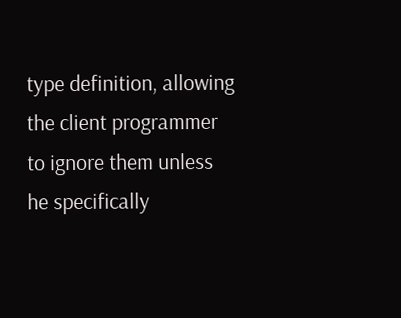type definition, allowing the client programmer to ignore them unless he specifically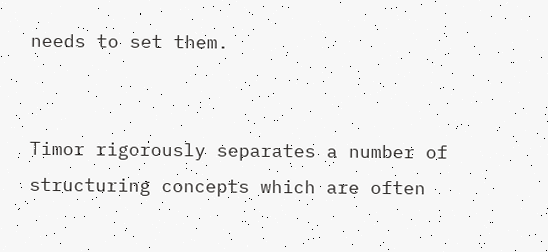needs to set them.


Timor rigorously separates a number of structuring concepts which are often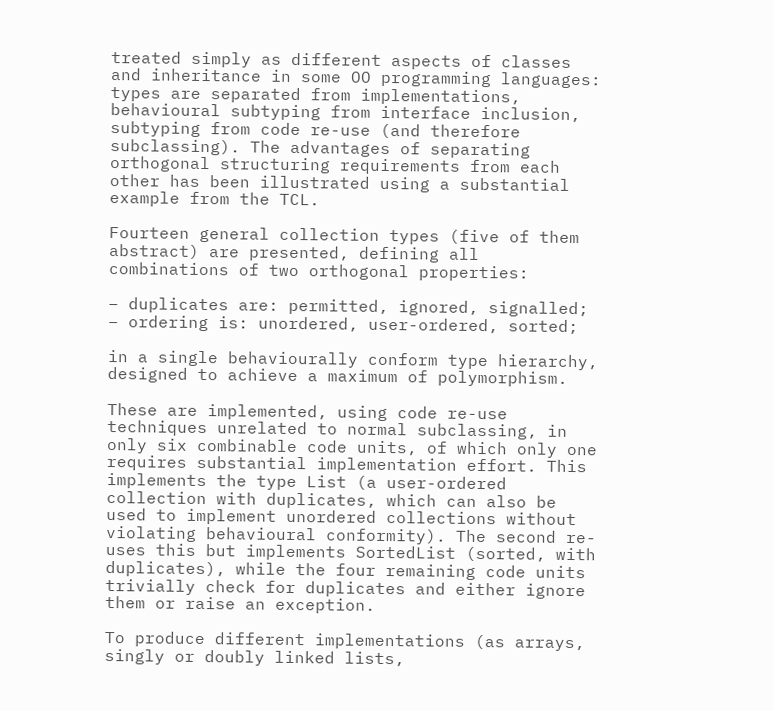treated simply as different aspects of classes and inheritance in some OO programming languages: types are separated from implementations, behavioural subtyping from interface inclusion, subtyping from code re-use (and therefore subclassing). The advantages of separating orthogonal structuring requirements from each other has been illustrated using a substantial example from the TCL.

Fourteen general collection types (five of them abstract) are presented, defining all combinations of two orthogonal properties:

– duplicates are: permitted, ignored, signalled;
– ordering is: unordered, user-ordered, sorted;

in a single behaviourally conform type hierarchy, designed to achieve a maximum of polymorphism.

These are implemented, using code re-use techniques unrelated to normal subclassing, in only six combinable code units, of which only one requires substantial implementation effort. This implements the type List (a user-ordered collection with duplicates, which can also be used to implement unordered collections without violating behavioural conformity). The second re-uses this but implements SortedList (sorted, with duplicates), while the four remaining code units trivially check for duplicates and either ignore them or raise an exception.

To produce different implementations (as arrays, singly or doubly linked lists,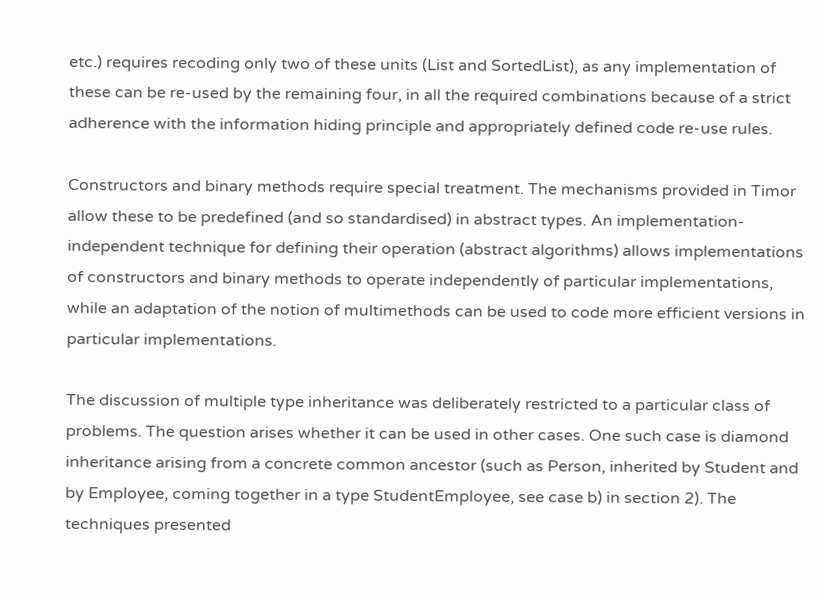etc.) requires recoding only two of these units (List and SortedList), as any implementation of these can be re-used by the remaining four, in all the required combinations because of a strict adherence with the information hiding principle and appropriately defined code re-use rules.

Constructors and binary methods require special treatment. The mechanisms provided in Timor allow these to be predefined (and so standardised) in abstract types. An implementation-independent technique for defining their operation (abstract algorithms) allows implementations of constructors and binary methods to operate independently of particular implementations, while an adaptation of the notion of multimethods can be used to code more efficient versions in particular implementations.

The discussion of multiple type inheritance was deliberately restricted to a particular class of problems. The question arises whether it can be used in other cases. One such case is diamond inheritance arising from a concrete common ancestor (such as Person, inherited by Student and by Employee, coming together in a type StudentEmployee, see case b) in section 2). The techniques presented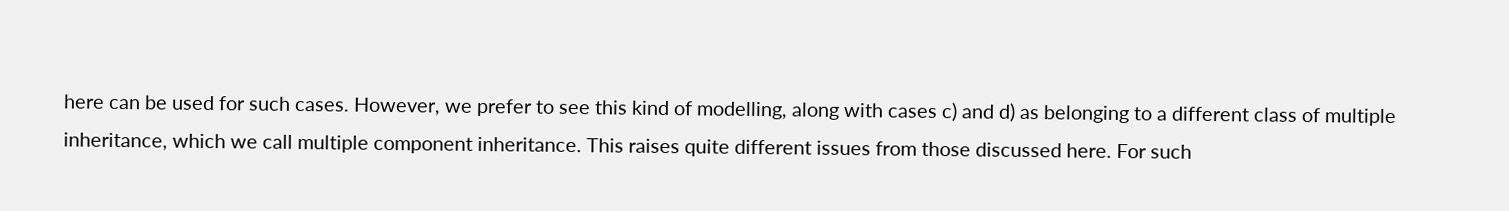here can be used for such cases. However, we prefer to see this kind of modelling, along with cases c) and d) as belonging to a different class of multiple inheritance, which we call multiple component inheritance. This raises quite different issues from those discussed here. For such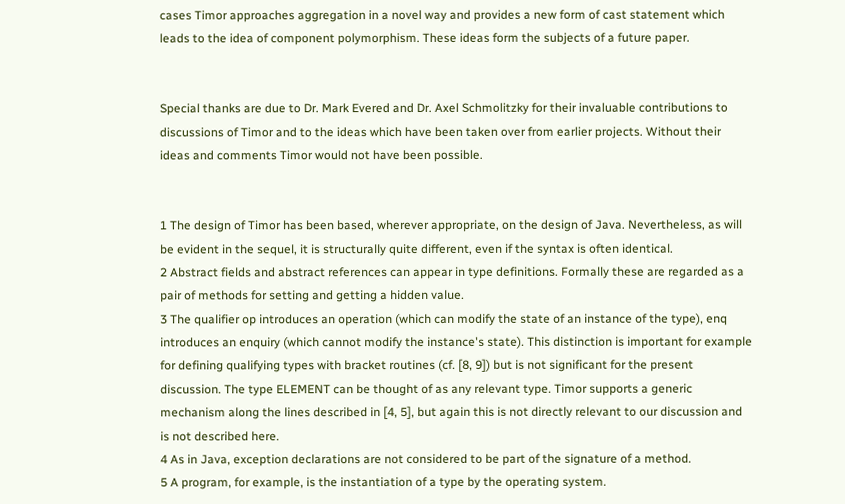cases Timor approaches aggregation in a novel way and provides a new form of cast statement which leads to the idea of component polymorphism. These ideas form the subjects of a future paper.


Special thanks are due to Dr. Mark Evered and Dr. Axel Schmolitzky for their invaluable contributions to discussions of Timor and to the ideas which have been taken over from earlier projects. Without their ideas and comments Timor would not have been possible.


1 The design of Timor has been based, wherever appropriate, on the design of Java. Nevertheless, as will be evident in the sequel, it is structurally quite different, even if the syntax is often identical.
2 Abstract fields and abstract references can appear in type definitions. Formally these are regarded as a pair of methods for setting and getting a hidden value.
3 The qualifier op introduces an operation (which can modify the state of an instance of the type), enq introduces an enquiry (which cannot modify the instance's state). This distinction is important for example for defining qualifying types with bracket routines (cf. [8, 9]) but is not significant for the present discussion. The type ELEMENT can be thought of as any relevant type. Timor supports a generic mechanism along the lines described in [4, 5], but again this is not directly relevant to our discussion and is not described here.
4 As in Java, exception declarations are not considered to be part of the signature of a method.
5 A program, for example, is the instantiation of a type by the operating system.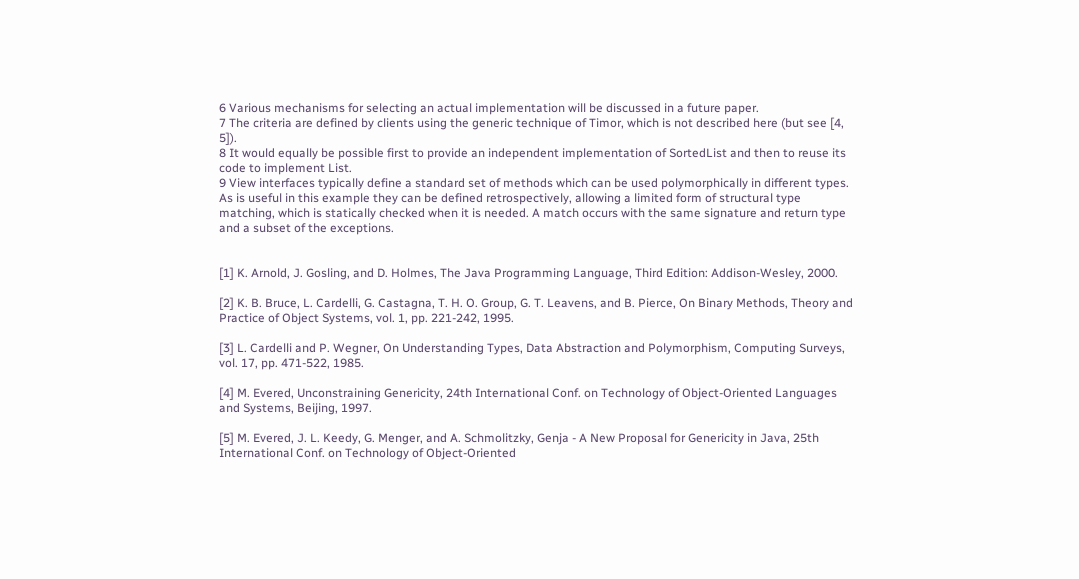6 Various mechanisms for selecting an actual implementation will be discussed in a future paper.
7 The criteria are defined by clients using the generic technique of Timor, which is not described here (but see [4, 5]).
8 It would equally be possible first to provide an independent implementation of SortedList and then to reuse its code to implement List.
9 View interfaces typically define a standard set of methods which can be used polymorphically in different types. As is useful in this example they can be defined retrospectively, allowing a limited form of structural type matching, which is statically checked when it is needed. A match occurs with the same signature and return type and a subset of the exceptions.


[1] K. Arnold, J. Gosling, and D. Holmes, The Java Programming Language, Third Edition: Addison-Wesley, 2000.

[2] K. B. Bruce, L. Cardelli, G. Castagna, T. H. O. Group, G. T. Leavens, and B. Pierce, On Binary Methods, Theory and Practice of Object Systems, vol. 1, pp. 221-242, 1995.

[3] L. Cardelli and P. Wegner, On Understanding Types, Data Abstraction and Polymorphism, Computing Surveys, vol. 17, pp. 471-522, 1985.

[4] M. Evered, Unconstraining Genericity, 24th International Conf. on Technology of Object-Oriented Languages and Systems, Beijing, 1997.

[5] M. Evered, J. L. Keedy, G. Menger, and A. Schmolitzky, Genja - A New Proposal for Genericity in Java, 25th International Conf. on Technology of Object-Oriented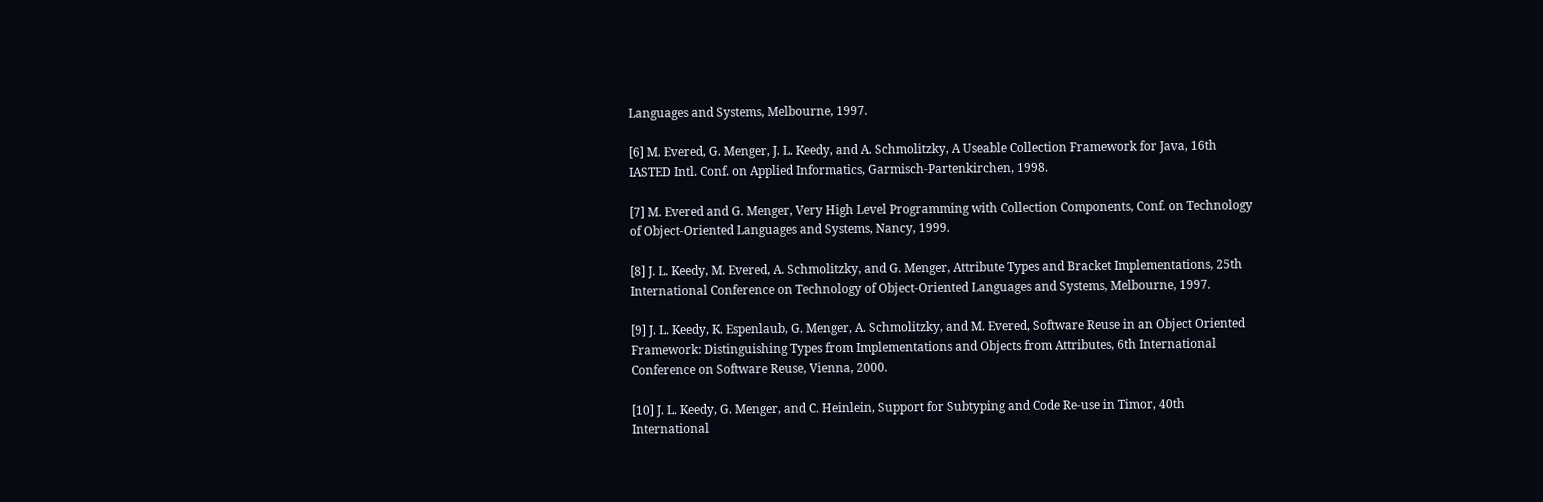Languages and Systems, Melbourne, 1997.

[6] M. Evered, G. Menger, J. L. Keedy, and A. Schmolitzky, A Useable Collection Framework for Java, 16th IASTED Intl. Conf. on Applied Informatics, Garmisch-Partenkirchen, 1998.

[7] M. Evered and G. Menger, Very High Level Programming with Collection Components, Conf. on Technology of Object-Oriented Languages and Systems, Nancy, 1999.

[8] J. L. Keedy, M. Evered, A. Schmolitzky, and G. Menger, Attribute Types and Bracket Implementations, 25th International Conference on Technology of Object-Oriented Languages and Systems, Melbourne, 1997.

[9] J. L. Keedy, K. Espenlaub, G. Menger, A. Schmolitzky, and M. Evered, Software Reuse in an Object Oriented Framework: Distinguishing Types from Implementations and Objects from Attributes, 6th International Conference on Software Reuse, Vienna, 2000.

[10] J. L. Keedy, G. Menger, and C. Heinlein, Support for Subtyping and Code Re-use in Timor, 40th International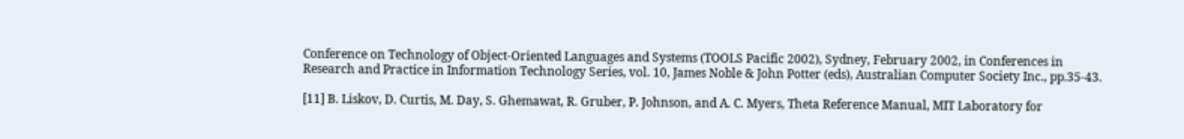Conference on Technology of Object-Oriented Languages and Systems (TOOLS Pacific 2002), Sydney, February 2002, in Conferences in Research and Practice in Information Technology Series, vol. 10, James Noble & John Potter (eds), Australian Computer Society Inc., pp.35-43.

[11] B. Liskov, D. Curtis, M. Day, S. Ghemawat, R. Gruber, P. Johnson, and A. C. Myers, Theta Reference Manual, MIT Laboratory for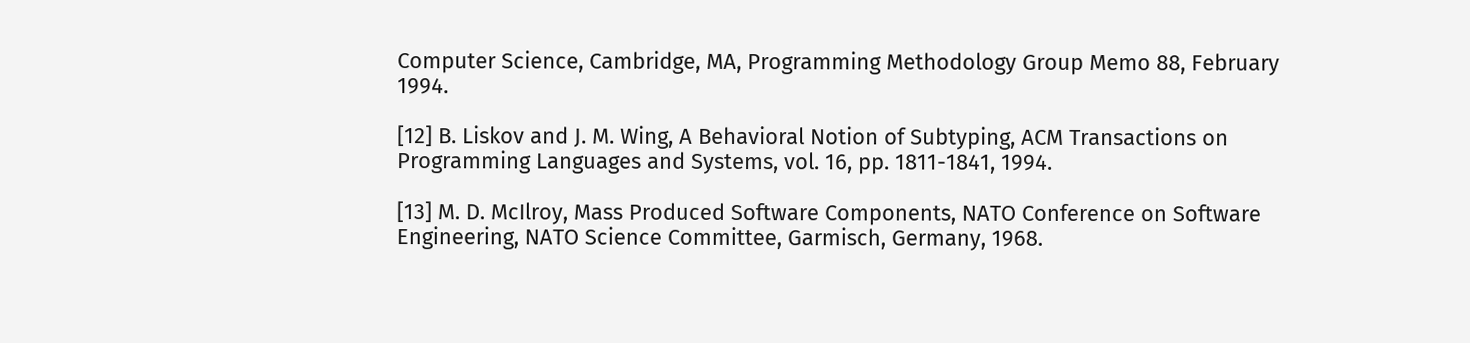Computer Science, Cambridge, MA, Programming Methodology Group Memo 88, February 1994.

[12] B. Liskov and J. M. Wing, A Behavioral Notion of Subtyping, ACM Transactions on Programming Languages and Systems, vol. 16, pp. 1811-1841, 1994.

[13] M. D. McIlroy, Mass Produced Software Components, NATO Conference on Software Engineering, NATO Science Committee, Garmisch, Germany, 1968.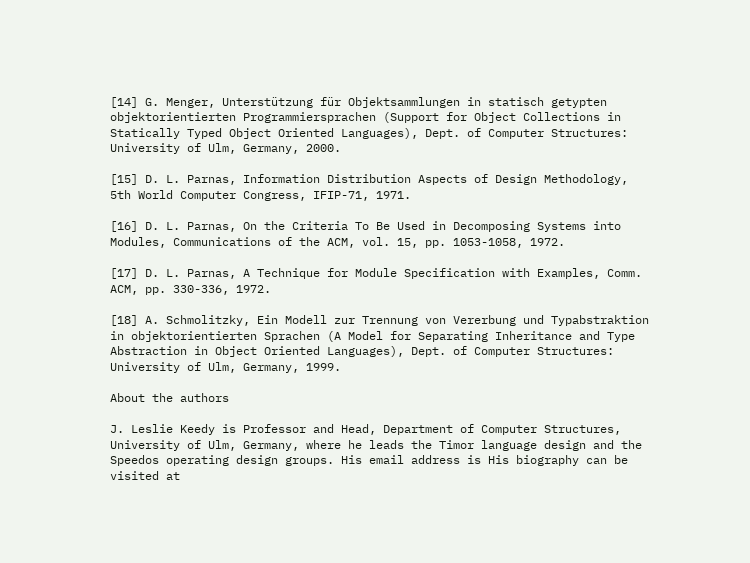[14] G. Menger, Unterstützung für Objektsammlungen in statisch getypten objektorientierten Programmiersprachen (Support for Object Collections in Statically Typed Object Oriented Languages), Dept. of Computer Structures: University of Ulm, Germany, 2000.

[15] D. L. Parnas, Information Distribution Aspects of Design Methodology, 5th World Computer Congress, IFIP-71, 1971.

[16] D. L. Parnas, On the Criteria To Be Used in Decomposing Systems into Modules, Communications of the ACM, vol. 15, pp. 1053-1058, 1972.

[17] D. L. Parnas, A Technique for Module Specification with Examples, Comm. ACM, pp. 330-336, 1972.

[18] A. Schmolitzky, Ein Modell zur Trennung von Vererbung und Typabstraktion in objektorientierten Sprachen (A Model for Separating Inheritance and Type Abstraction in Object Oriented Languages), Dept. of Computer Structures: University of Ulm, Germany, 1999.

About the authors

J. Leslie Keedy is Professor and Head, Department of Computer Structures, University of Ulm, Germany, where he leads the Timor language design and the Speedos operating design groups. His email address is His biography can be visited at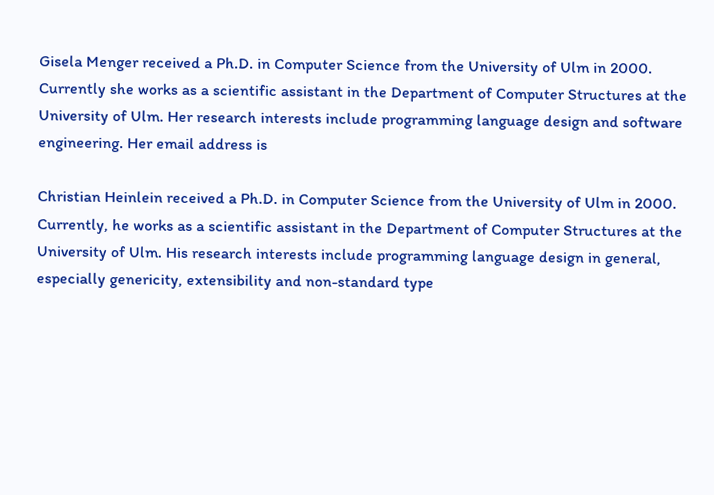Gisela Menger received a Ph.D. in Computer Science from the University of Ulm in 2000. Currently she works as a scientific assistant in the Department of Computer Structures at the University of Ulm. Her research interests include programming language design and software engineering. Her email address is

Christian Heinlein received a Ph.D. in Computer Science from the University of Ulm in 2000. Currently, he works as a scientific assistant in the Department of Computer Structures at the University of Ulm. His research interests include programming language design in general, especially genericity, extensibility and non-standard type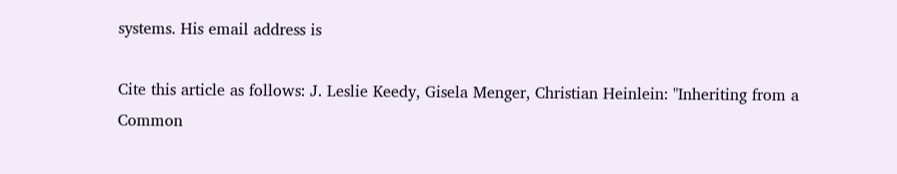systems. His email address is

Cite this article as follows: J. Leslie Keedy, Gisela Menger, Christian Heinlein: "Inheriting from a Common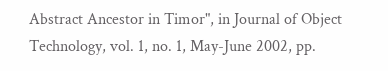Abstract Ancestor in Timor", in Journal of Object Technology, vol. 1, no. 1, May-June 2002, pp.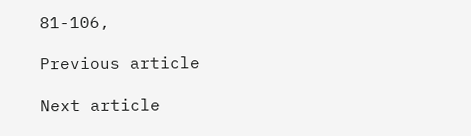81-106,

Previous article

Next article